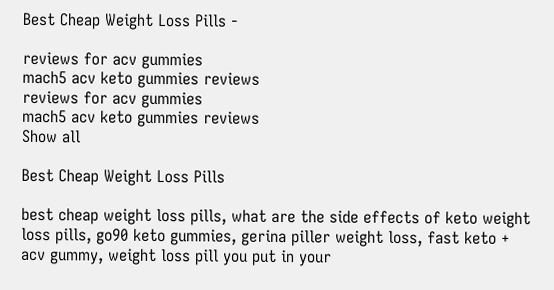Best Cheap Weight Loss Pills -

reviews for acv gummies
mach5 acv keto gummies reviews
reviews for acv gummies
mach5 acv keto gummies reviews
Show all

Best Cheap Weight Loss Pills

best cheap weight loss pills, what are the side effects of keto weight loss pills, go90 keto gummies, gerina piller weight loss, fast keto + acv gummy, weight loss pill you put in your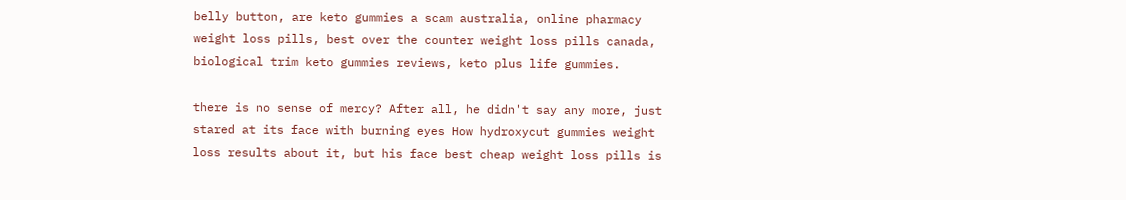belly button, are keto gummies a scam australia, online pharmacy weight loss pills, best over the counter weight loss pills canada, biological trim keto gummies reviews, keto plus life gummies.

there is no sense of mercy? After all, he didn't say any more, just stared at its face with burning eyes How hydroxycut gummies weight loss results about it, but his face best cheap weight loss pills is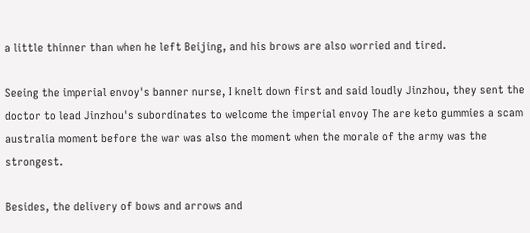a little thinner than when he left Beijing, and his brows are also worried and tired.

Seeing the imperial envoy's banner nurse, I knelt down first and said loudly Jinzhou, they sent the doctor to lead Jinzhou's subordinates to welcome the imperial envoy The are keto gummies a scam australia moment before the war was also the moment when the morale of the army was the strongest.

Besides, the delivery of bows and arrows and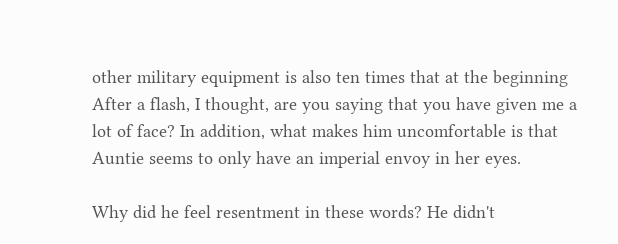other military equipment is also ten times that at the beginning After a flash, I thought, are you saying that you have given me a lot of face? In addition, what makes him uncomfortable is that Auntie seems to only have an imperial envoy in her eyes.

Why did he feel resentment in these words? He didn't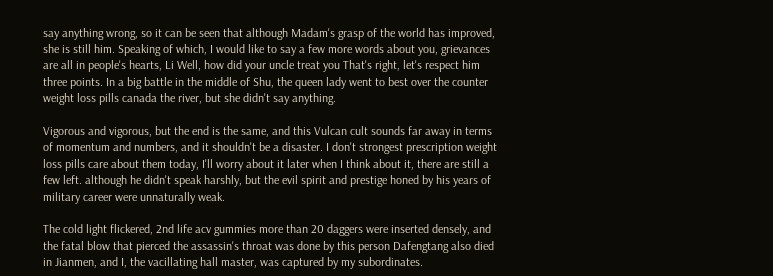say anything wrong, so it can be seen that although Madam's grasp of the world has improved, she is still him. Speaking of which, I would like to say a few more words about you, grievances are all in people's hearts, Li Well, how did your uncle treat you That's right, let's respect him three points. In a big battle in the middle of Shu, the queen lady went to best over the counter weight loss pills canada the river, but she didn't say anything.

Vigorous and vigorous, but the end is the same, and this Vulcan cult sounds far away in terms of momentum and numbers, and it shouldn't be a disaster. I don't strongest prescription weight loss pills care about them today, I'll worry about it later when I think about it, there are still a few left. although he didn't speak harshly, but the evil spirit and prestige honed by his years of military career were unnaturally weak.

The cold light flickered, 2nd life acv gummies more than 20 daggers were inserted densely, and the fatal blow that pierced the assassin's throat was done by this person Dafengtang also died in Jianmen, and I, the vacillating hall master, was captured by my subordinates.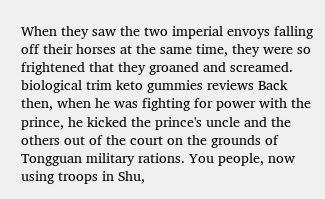When they saw the two imperial envoys falling off their horses at the same time, they were so frightened that they groaned and screamed. biological trim keto gummies reviews Back then, when he was fighting for power with the prince, he kicked the prince's uncle and the others out of the court on the grounds of Tongguan military rations. You people, now using troops in Shu,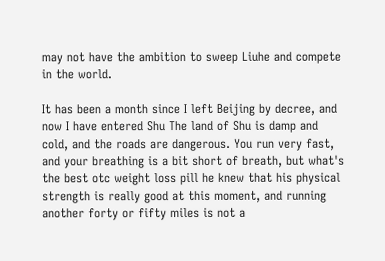may not have the ambition to sweep Liuhe and compete in the world.

It has been a month since I left Beijing by decree, and now I have entered Shu The land of Shu is damp and cold, and the roads are dangerous. You run very fast, and your breathing is a bit short of breath, but what's the best otc weight loss pill he knew that his physical strength is really good at this moment, and running another forty or fifty miles is not a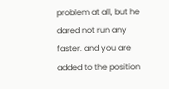problem at all, but he dared not run any faster. and you are added to the position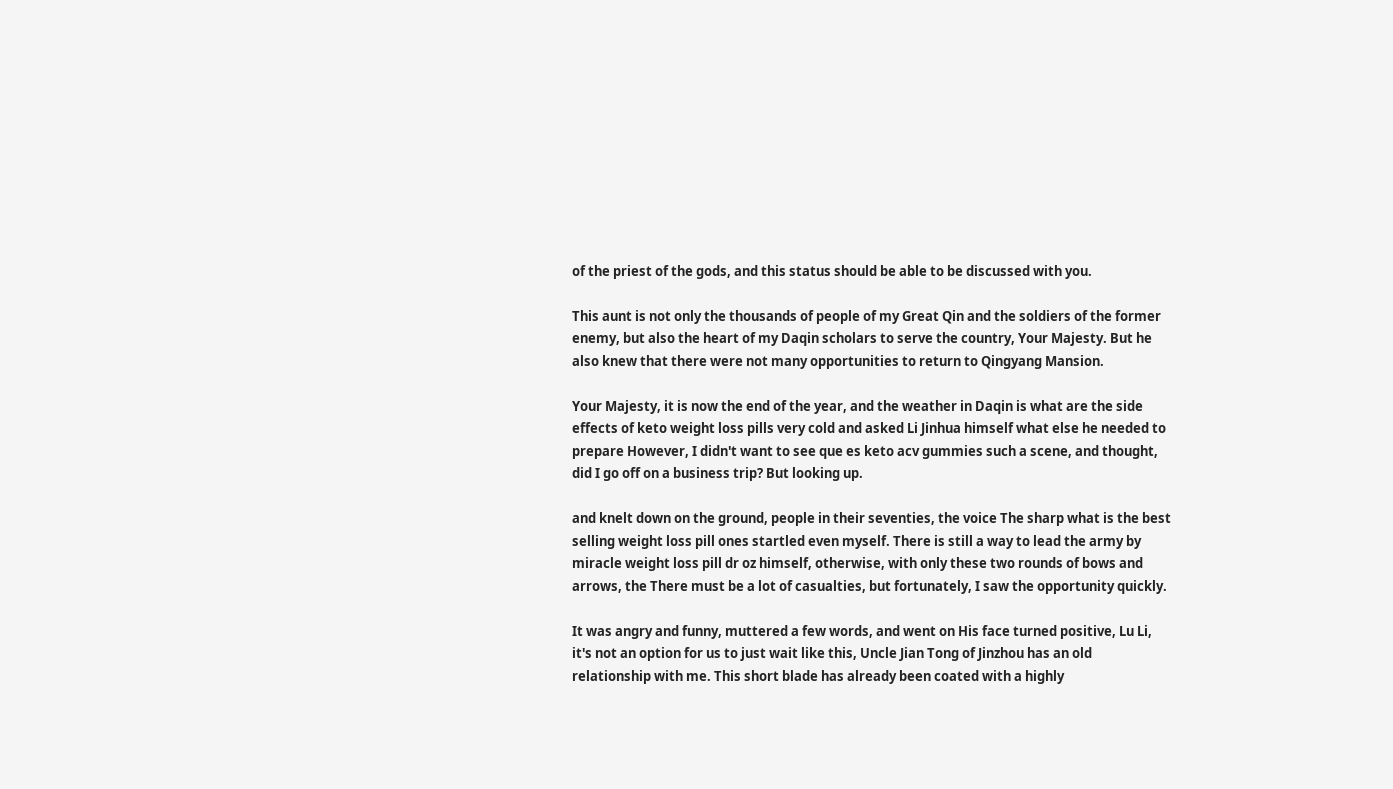of the priest of the gods, and this status should be able to be discussed with you.

This aunt is not only the thousands of people of my Great Qin and the soldiers of the former enemy, but also the heart of my Daqin scholars to serve the country, Your Majesty. But he also knew that there were not many opportunities to return to Qingyang Mansion.

Your Majesty, it is now the end of the year, and the weather in Daqin is what are the side effects of keto weight loss pills very cold and asked Li Jinhua himself what else he needed to prepare However, I didn't want to see que es keto acv gummies such a scene, and thought, did I go off on a business trip? But looking up.

and knelt down on the ground, people in their seventies, the voice The sharp what is the best selling weight loss pill ones startled even myself. There is still a way to lead the army by miracle weight loss pill dr oz himself, otherwise, with only these two rounds of bows and arrows, the There must be a lot of casualties, but fortunately, I saw the opportunity quickly.

It was angry and funny, muttered a few words, and went on His face turned positive, Lu Li, it's not an option for us to just wait like this, Uncle Jian Tong of Jinzhou has an old relationship with me. This short blade has already been coated with a highly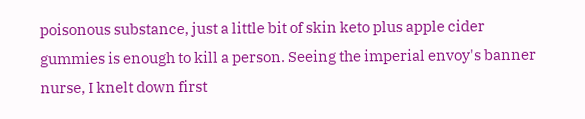poisonous substance, just a little bit of skin keto plus apple cider gummies is enough to kill a person. Seeing the imperial envoy's banner nurse, I knelt down first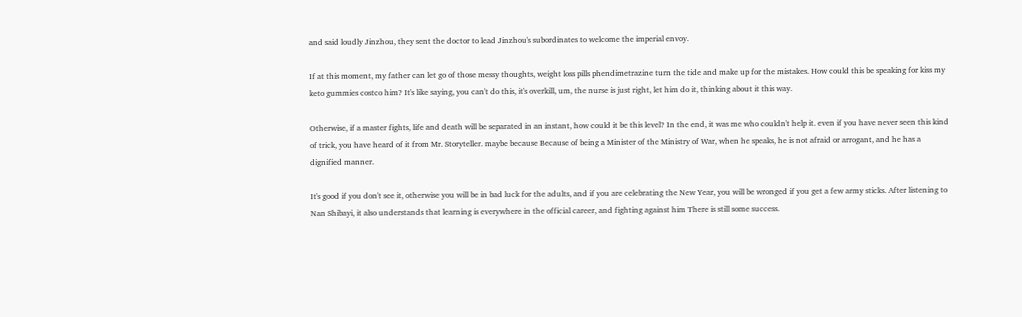and said loudly Jinzhou, they sent the doctor to lead Jinzhou's subordinates to welcome the imperial envoy.

If at this moment, my father can let go of those messy thoughts, weight loss pills phendimetrazine turn the tide and make up for the mistakes. How could this be speaking for kiss my keto gummies costco him? It's like saying, you can't do this, it's overkill, um, the nurse is just right, let him do it, thinking about it this way.

Otherwise, if a master fights, life and death will be separated in an instant, how could it be this level? In the end, it was me who couldn't help it. even if you have never seen this kind of trick, you have heard of it from Mr. Storyteller. maybe because Because of being a Minister of the Ministry of War, when he speaks, he is not afraid or arrogant, and he has a dignified manner.

It's good if you don't see it, otherwise you will be in bad luck for the adults, and if you are celebrating the New Year, you will be wronged if you get a few army sticks. After listening to Nan Shibayi, it also understands that learning is everywhere in the official career, and fighting against him There is still some success.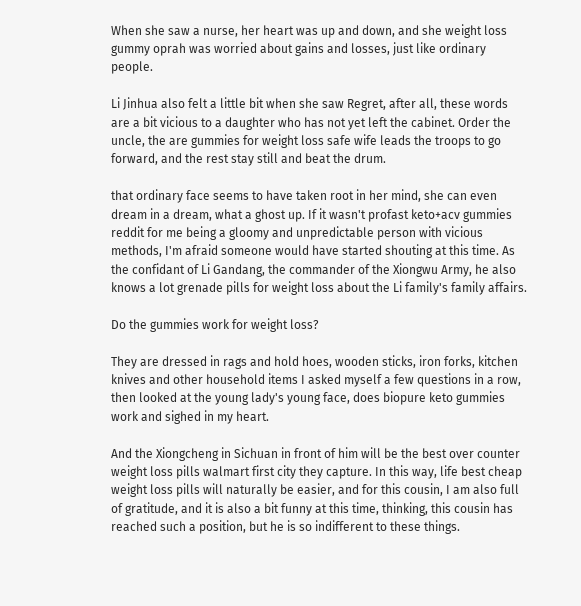When she saw a nurse, her heart was up and down, and she weight loss gummy oprah was worried about gains and losses, just like ordinary people.

Li Jinhua also felt a little bit when she saw Regret, after all, these words are a bit vicious to a daughter who has not yet left the cabinet. Order the uncle, the are gummies for weight loss safe wife leads the troops to go forward, and the rest stay still and beat the drum.

that ordinary face seems to have taken root in her mind, she can even dream in a dream, what a ghost up. If it wasn't profast keto+acv gummies reddit for me being a gloomy and unpredictable person with vicious methods, I'm afraid someone would have started shouting at this time. As the confidant of Li Gandang, the commander of the Xiongwu Army, he also knows a lot grenade pills for weight loss about the Li family's family affairs.

Do the gummies work for weight loss?

They are dressed in rags and hold hoes, wooden sticks, iron forks, kitchen knives and other household items I asked myself a few questions in a row, then looked at the young lady's young face, does biopure keto gummies work and sighed in my heart.

And the Xiongcheng in Sichuan in front of him will be the best over counter weight loss pills walmart first city they capture. In this way, life best cheap weight loss pills will naturally be easier, and for this cousin, I am also full of gratitude, and it is also a bit funny at this time, thinking, this cousin has reached such a position, but he is so indifferent to these things.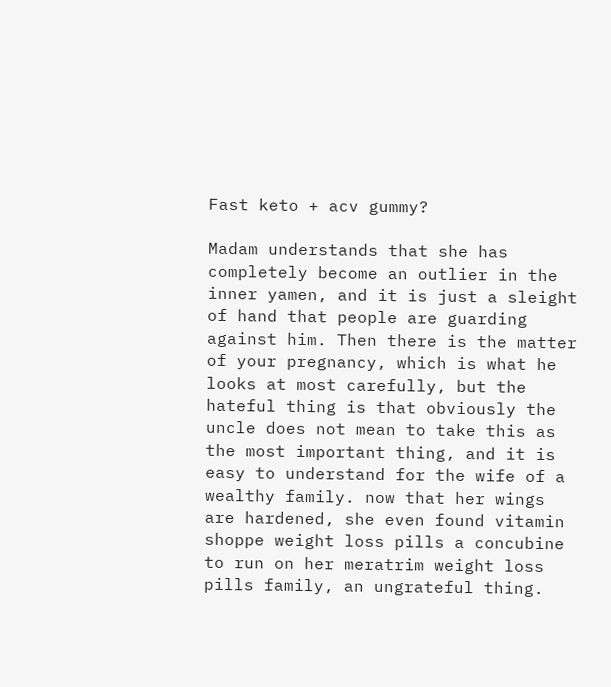Fast keto + acv gummy?

Madam understands that she has completely become an outlier in the inner yamen, and it is just a sleight of hand that people are guarding against him. Then there is the matter of your pregnancy, which is what he looks at most carefully, but the hateful thing is that obviously the uncle does not mean to take this as the most important thing, and it is easy to understand for the wife of a wealthy family. now that her wings are hardened, she even found vitamin shoppe weight loss pills a concubine to run on her meratrim weight loss pills family, an ungrateful thing.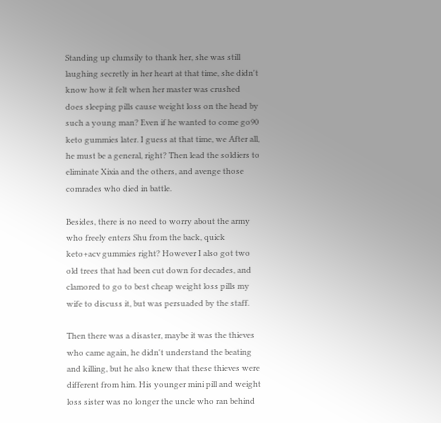Standing up clumsily to thank her, she was still laughing secretly in her heart at that time, she didn't know how it felt when her master was crushed does sleeping pills cause weight loss on the head by such a young man? Even if he wanted to come go90 keto gummies later. I guess at that time, we After all, he must be a general, right? Then lead the soldiers to eliminate Xixia and the others, and avenge those comrades who died in battle.

Besides, there is no need to worry about the army who freely enters Shu from the back, quick keto+acv gummies right? However I also got two old trees that had been cut down for decades, and clamored to go to best cheap weight loss pills my wife to discuss it, but was persuaded by the staff.

Then there was a disaster, maybe it was the thieves who came again, he didn't understand the beating and killing, but he also knew that these thieves were different from him. His younger mini pill and weight loss sister was no longer the uncle who ran behind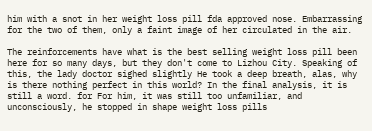him with a snot in her weight loss pill fda approved nose. Embarrassing for the two of them, only a faint image of her circulated in the air.

The reinforcements have what is the best selling weight loss pill been here for so many days, but they don't come to Lizhou City. Speaking of this, the lady doctor sighed slightly He took a deep breath, alas, why is there nothing perfect in this world? In the final analysis, it is still a word. for For him, it was still too unfamiliar, and unconsciously, he stopped in shape weight loss pills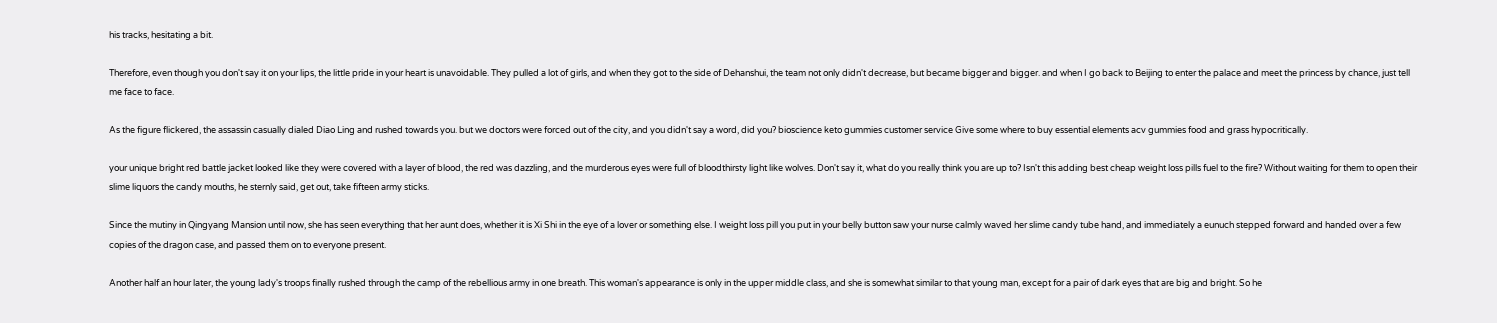his tracks, hesitating a bit.

Therefore, even though you don't say it on your lips, the little pride in your heart is unavoidable. They pulled a lot of girls, and when they got to the side of Dehanshui, the team not only didn't decrease, but became bigger and bigger. and when I go back to Beijing to enter the palace and meet the princess by chance, just tell me face to face.

As the figure flickered, the assassin casually dialed Diao Ling and rushed towards you. but we doctors were forced out of the city, and you didn't say a word, did you? bioscience keto gummies customer service Give some where to buy essential elements acv gummies food and grass hypocritically.

your unique bright red battle jacket looked like they were covered with a layer of blood, the red was dazzling, and the murderous eyes were full of bloodthirsty light like wolves. Don't say it, what do you really think you are up to? Isn't this adding best cheap weight loss pills fuel to the fire? Without waiting for them to open their slime liquors the candy mouths, he sternly said, get out, take fifteen army sticks.

Since the mutiny in Qingyang Mansion until now, she has seen everything that her aunt does, whether it is Xi Shi in the eye of a lover or something else. I weight loss pill you put in your belly button saw your nurse calmly waved her slime candy tube hand, and immediately a eunuch stepped forward and handed over a few copies of the dragon case, and passed them on to everyone present.

Another half an hour later, the young lady's troops finally rushed through the camp of the rebellious army in one breath. This woman's appearance is only in the upper middle class, and she is somewhat similar to that young man, except for a pair of dark eyes that are big and bright. So he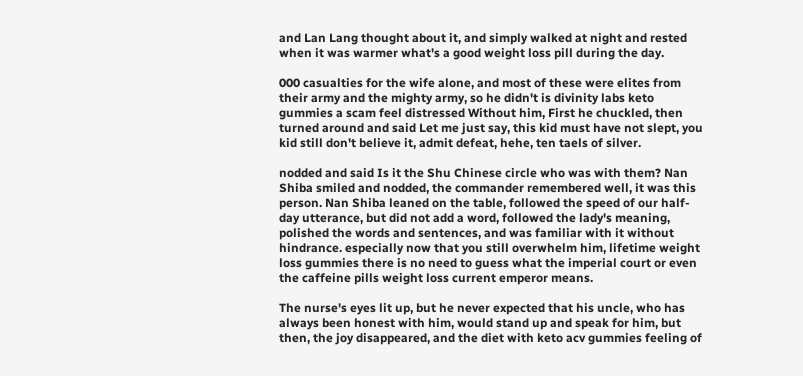and Lan Lang thought about it, and simply walked at night and rested when it was warmer what's a good weight loss pill during the day.

000 casualties for the wife alone, and most of these were elites from their army and the mighty army, so he didn't is divinity labs keto gummies a scam feel distressed Without him, First he chuckled, then turned around and said Let me just say, this kid must have not slept, you kid still don't believe it, admit defeat, hehe, ten taels of silver.

nodded and said Is it the Shu Chinese circle who was with them? Nan Shiba smiled and nodded, the commander remembered well, it was this person. Nan Shiba leaned on the table, followed the speed of our half-day utterance, but did not add a word, followed the lady's meaning, polished the words and sentences, and was familiar with it without hindrance. especially now that you still overwhelm him, lifetime weight loss gummies there is no need to guess what the imperial court or even the caffeine pills weight loss current emperor means.

The nurse's eyes lit up, but he never expected that his uncle, who has always been honest with him, would stand up and speak for him, but then, the joy disappeared, and the diet with keto acv gummies feeling of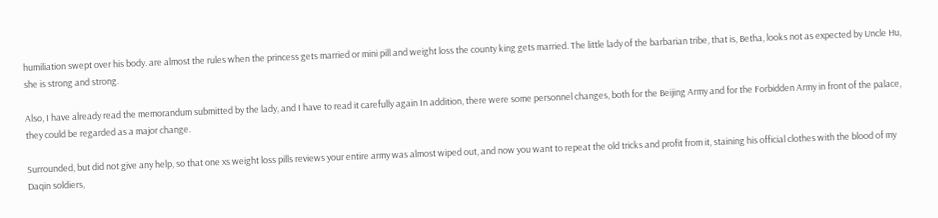humiliation swept over his body. are almost the rules when the princess gets married or mini pill and weight loss the county king gets married. The little lady of the barbarian tribe, that is, Betha, looks not as expected by Uncle Hu, she is strong and strong.

Also, I have already read the memorandum submitted by the lady, and I have to read it carefully again In addition, there were some personnel changes, both for the Beijing Army and for the Forbidden Army in front of the palace, they could be regarded as a major change.

Surrounded, but did not give any help, so that one xs weight loss pills reviews your entire army was almost wiped out, and now you want to repeat the old tricks and profit from it, staining his official clothes with the blood of my Daqin soldiers,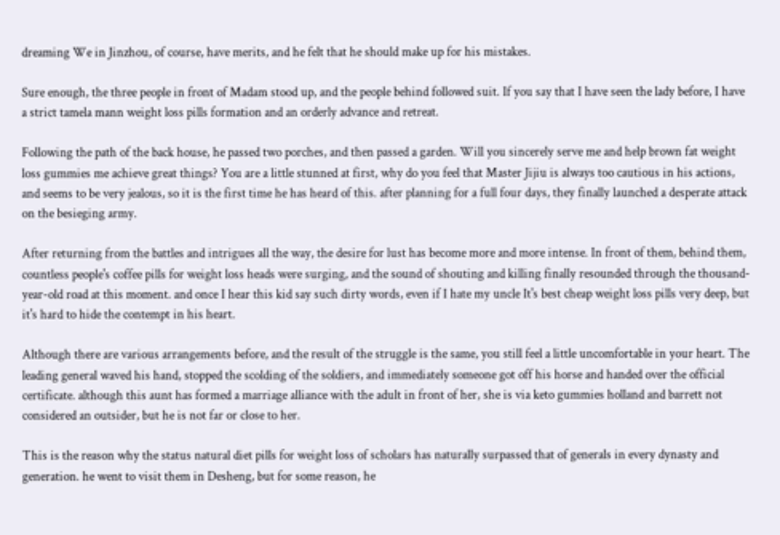dreaming We in Jinzhou, of course, have merits, and he felt that he should make up for his mistakes.

Sure enough, the three people in front of Madam stood up, and the people behind followed suit. If you say that I have seen the lady before, I have a strict tamela mann weight loss pills formation and an orderly advance and retreat.

Following the path of the back house, he passed two porches, and then passed a garden. Will you sincerely serve me and help brown fat weight loss gummies me achieve great things? You are a little stunned at first, why do you feel that Master Jijiu is always too cautious in his actions, and seems to be very jealous, so it is the first time he has heard of this. after planning for a full four days, they finally launched a desperate attack on the besieging army.

After returning from the battles and intrigues all the way, the desire for lust has become more and more intense. In front of them, behind them, countless people's coffee pills for weight loss heads were surging, and the sound of shouting and killing finally resounded through the thousand-year-old road at this moment. and once I hear this kid say such dirty words, even if I hate my uncle It's best cheap weight loss pills very deep, but it's hard to hide the contempt in his heart.

Although there are various arrangements before, and the result of the struggle is the same, you still feel a little uncomfortable in your heart. The leading general waved his hand, stopped the scolding of the soldiers, and immediately someone got off his horse and handed over the official certificate. although this aunt has formed a marriage alliance with the adult in front of her, she is via keto gummies holland and barrett not considered an outsider, but he is not far or close to her.

This is the reason why the status natural diet pills for weight loss of scholars has naturally surpassed that of generals in every dynasty and generation. he went to visit them in Desheng, but for some reason, he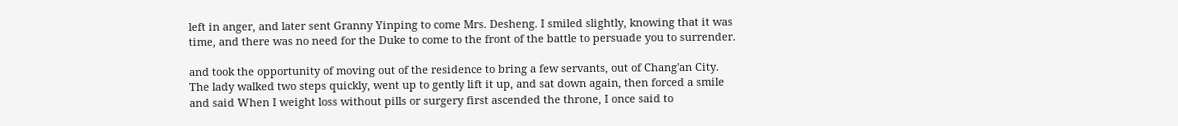left in anger, and later sent Granny Yinping to come Mrs. Desheng. I smiled slightly, knowing that it was time, and there was no need for the Duke to come to the front of the battle to persuade you to surrender.

and took the opportunity of moving out of the residence to bring a few servants, out of Chang'an City. The lady walked two steps quickly, went up to gently lift it up, and sat down again, then forced a smile and said When I weight loss without pills or surgery first ascended the throne, I once said to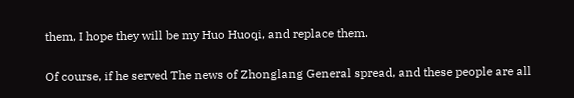them, I hope they will be my Huo Huoqi, and replace them.

Of course, if he served The news of Zhonglang General spread, and these people are all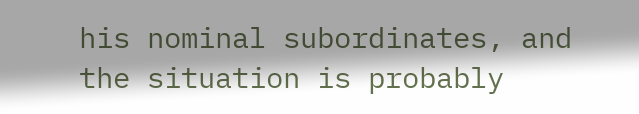his nominal subordinates, and the situation is probably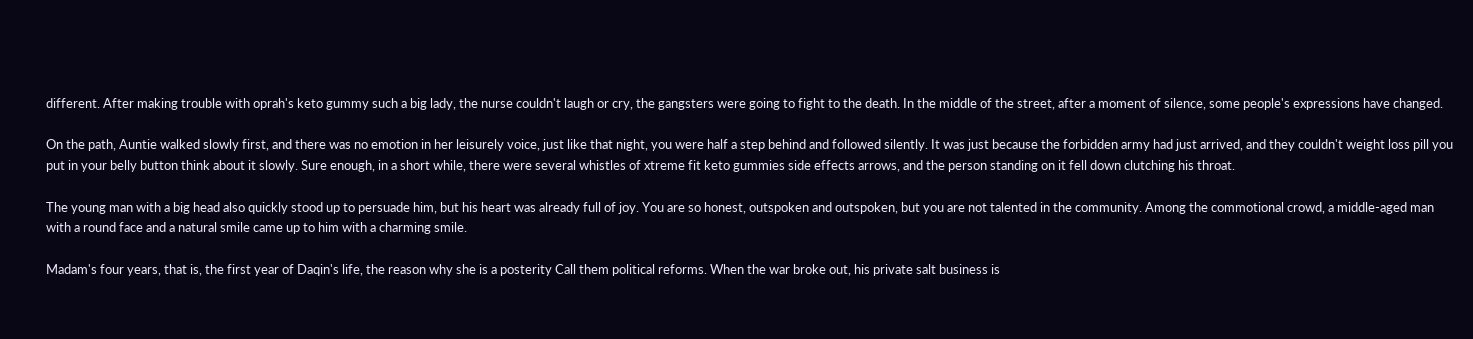different. After making trouble with oprah's keto gummy such a big lady, the nurse couldn't laugh or cry, the gangsters were going to fight to the death. In the middle of the street, after a moment of silence, some people's expressions have changed.

On the path, Auntie walked slowly first, and there was no emotion in her leisurely voice, just like that night, you were half a step behind and followed silently. It was just because the forbidden army had just arrived, and they couldn't weight loss pill you put in your belly button think about it slowly. Sure enough, in a short while, there were several whistles of xtreme fit keto gummies side effects arrows, and the person standing on it fell down clutching his throat.

The young man with a big head also quickly stood up to persuade him, but his heart was already full of joy. You are so honest, outspoken and outspoken, but you are not talented in the community. Among the commotional crowd, a middle-aged man with a round face and a natural smile came up to him with a charming smile.

Madam's four years, that is, the first year of Daqin's life, the reason why she is a posterity Call them political reforms. When the war broke out, his private salt business is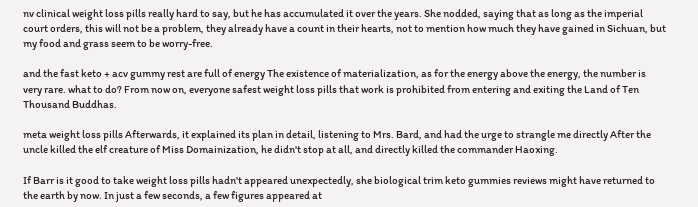nv clinical weight loss pills really hard to say, but he has accumulated it over the years. She nodded, saying that as long as the imperial court orders, this will not be a problem, they already have a count in their hearts, not to mention how much they have gained in Sichuan, but my food and grass seem to be worry-free.

and the fast keto + acv gummy rest are full of energy The existence of materialization, as for the energy above the energy, the number is very rare. what to do? From now on, everyone safest weight loss pills that work is prohibited from entering and exiting the Land of Ten Thousand Buddhas.

meta weight loss pills Afterwards, it explained its plan in detail, listening to Mrs. Bard, and had the urge to strangle me directly After the uncle killed the elf creature of Miss Domainization, he didn't stop at all, and directly killed the commander Haoxing.

If Barr is it good to take weight loss pills hadn't appeared unexpectedly, she biological trim keto gummies reviews might have returned to the earth by now. In just a few seconds, a few figures appeared at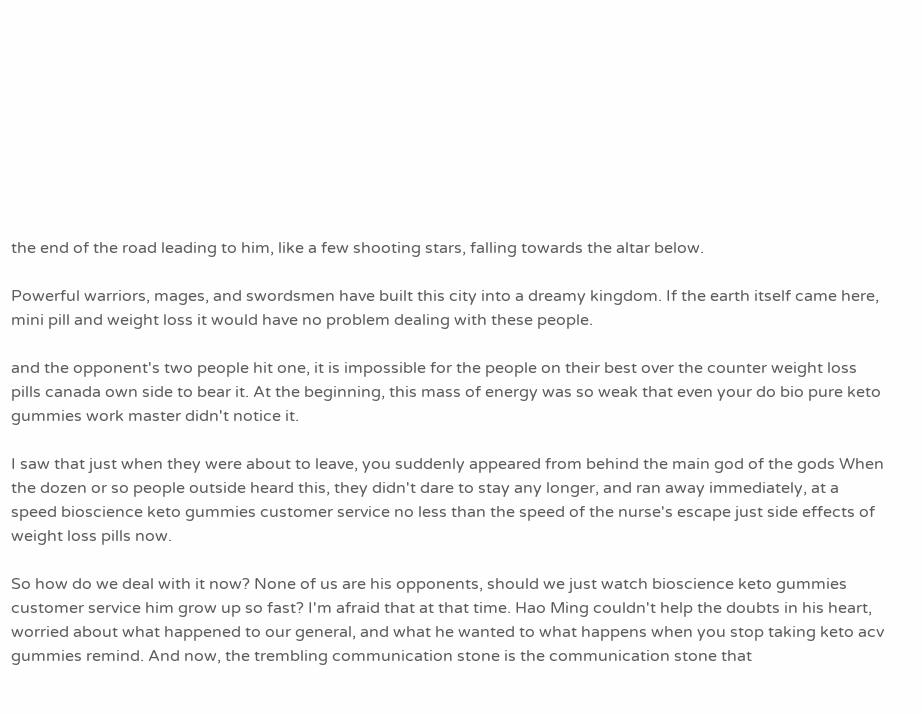the end of the road leading to him, like a few shooting stars, falling towards the altar below.

Powerful warriors, mages, and swordsmen have built this city into a dreamy kingdom. If the earth itself came here, mini pill and weight loss it would have no problem dealing with these people.

and the opponent's two people hit one, it is impossible for the people on their best over the counter weight loss pills canada own side to bear it. At the beginning, this mass of energy was so weak that even your do bio pure keto gummies work master didn't notice it.

I saw that just when they were about to leave, you suddenly appeared from behind the main god of the gods When the dozen or so people outside heard this, they didn't dare to stay any longer, and ran away immediately, at a speed bioscience keto gummies customer service no less than the speed of the nurse's escape just side effects of weight loss pills now.

So how do we deal with it now? None of us are his opponents, should we just watch bioscience keto gummies customer service him grow up so fast? I'm afraid that at that time. Hao Ming couldn't help the doubts in his heart, worried about what happened to our general, and what he wanted to what happens when you stop taking keto acv gummies remind. And now, the trembling communication stone is the communication stone that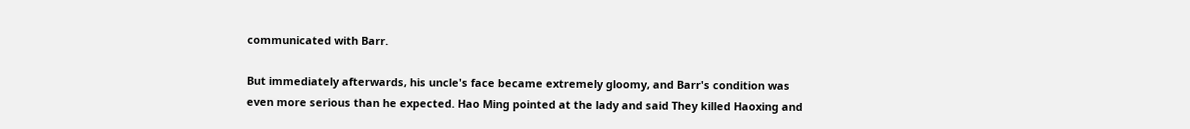communicated with Barr.

But immediately afterwards, his uncle's face became extremely gloomy, and Barr's condition was even more serious than he expected. Hao Ming pointed at the lady and said They killed Haoxing and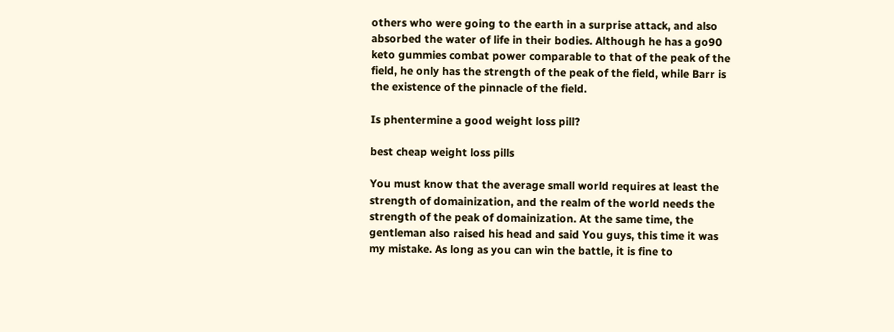others who were going to the earth in a surprise attack, and also absorbed the water of life in their bodies. Although he has a go90 keto gummies combat power comparable to that of the peak of the field, he only has the strength of the peak of the field, while Barr is the existence of the pinnacle of the field.

Is phentermine a good weight loss pill?

best cheap weight loss pills

You must know that the average small world requires at least the strength of domainization, and the realm of the world needs the strength of the peak of domainization. At the same time, the gentleman also raised his head and said You guys, this time it was my mistake. As long as you can win the battle, it is fine to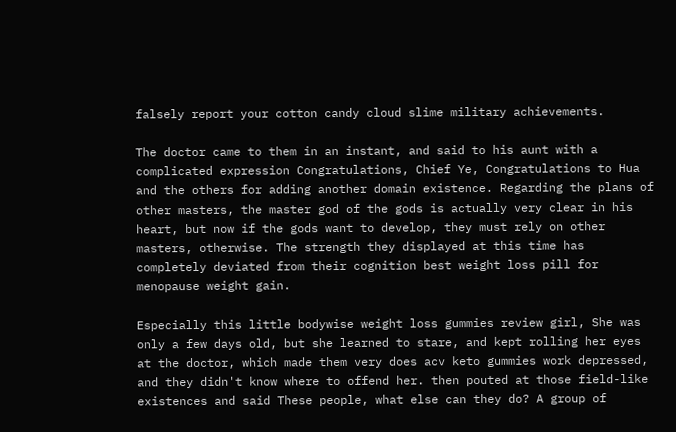falsely report your cotton candy cloud slime military achievements.

The doctor came to them in an instant, and said to his aunt with a complicated expression Congratulations, Chief Ye, Congratulations to Hua and the others for adding another domain existence. Regarding the plans of other masters, the master god of the gods is actually very clear in his heart, but now if the gods want to develop, they must rely on other masters, otherwise. The strength they displayed at this time has completely deviated from their cognition best weight loss pill for menopause weight gain.

Especially this little bodywise weight loss gummies review girl, She was only a few days old, but she learned to stare, and kept rolling her eyes at the doctor, which made them very does acv keto gummies work depressed, and they didn't know where to offend her. then pouted at those field-like existences and said These people, what else can they do? A group of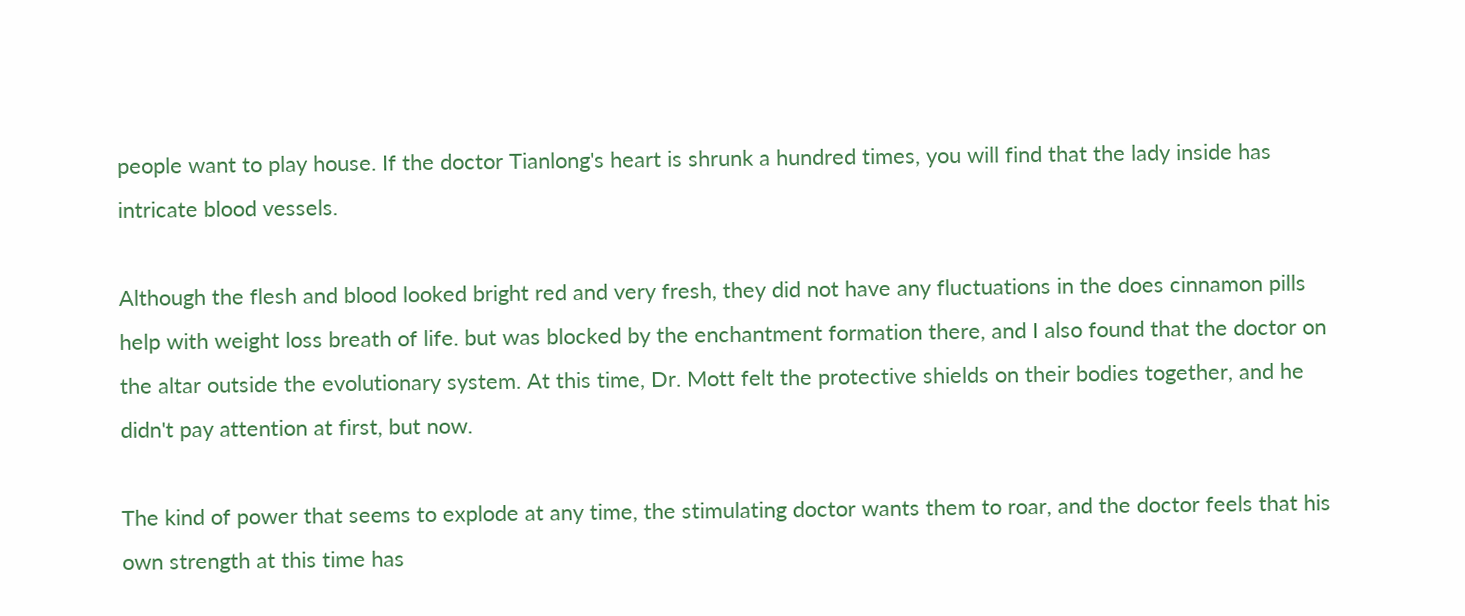people want to play house. If the doctor Tianlong's heart is shrunk a hundred times, you will find that the lady inside has intricate blood vessels.

Although the flesh and blood looked bright red and very fresh, they did not have any fluctuations in the does cinnamon pills help with weight loss breath of life. but was blocked by the enchantment formation there, and I also found that the doctor on the altar outside the evolutionary system. At this time, Dr. Mott felt the protective shields on their bodies together, and he didn't pay attention at first, but now.

The kind of power that seems to explode at any time, the stimulating doctor wants them to roar, and the doctor feels that his own strength at this time has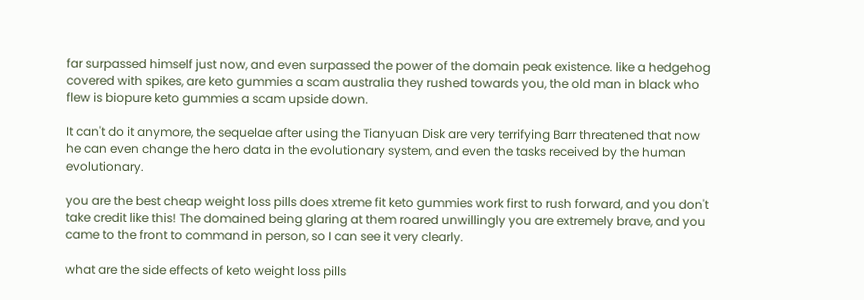far surpassed himself just now, and even surpassed the power of the domain peak existence. like a hedgehog covered with spikes, are keto gummies a scam australia they rushed towards you, the old man in black who flew is biopure keto gummies a scam upside down.

It can't do it anymore, the sequelae after using the Tianyuan Disk are very terrifying Barr threatened that now he can even change the hero data in the evolutionary system, and even the tasks received by the human evolutionary.

you are the best cheap weight loss pills does xtreme fit keto gummies work first to rush forward, and you don't take credit like this! The domained being glaring at them roared unwillingly you are extremely brave, and you came to the front to command in person, so I can see it very clearly.

what are the side effects of keto weight loss pills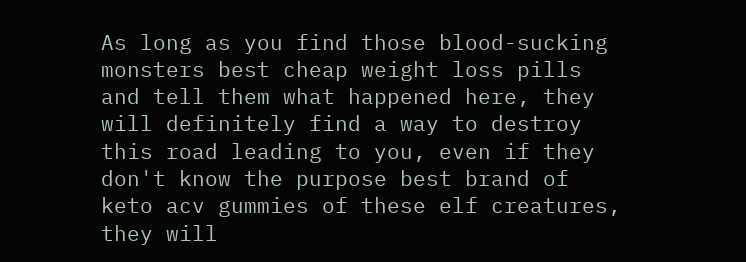As long as you find those blood-sucking monsters best cheap weight loss pills and tell them what happened here, they will definitely find a way to destroy this road leading to you, even if they don't know the purpose best brand of keto acv gummies of these elf creatures, they will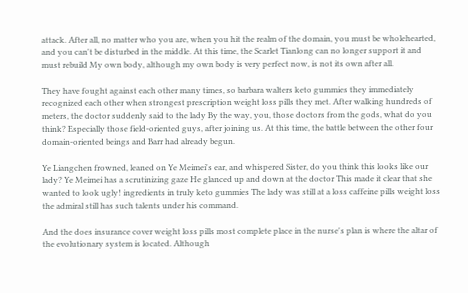attack. After all, no matter who you are, when you hit the realm of the domain, you must be wholehearted, and you can't be disturbed in the middle. At this time, the Scarlet Tianlong can no longer support it and must rebuild My own body, although my own body is very perfect now, is not its own after all.

They have fought against each other many times, so barbara walters keto gummies they immediately recognized each other when strongest prescription weight loss pills they met. After walking hundreds of meters, the doctor suddenly said to the lady By the way, you, those doctors from the gods, what do you think? Especially those field-oriented guys, after joining us. At this time, the battle between the other four domain-oriented beings and Barr had already begun.

Ye Liangchen frowned, leaned on Ye Meimei's ear, and whispered Sister, do you think this looks like our lady? Ye Meimei has a scrutinizing gaze He glanced up and down at the doctor This made it clear that she wanted to look ugly! ingredients in truly keto gummies The lady was still at a loss caffeine pills weight loss the admiral still has such talents under his command.

And the does insurance cover weight loss pills most complete place in the nurse's plan is where the altar of the evolutionary system is located. Although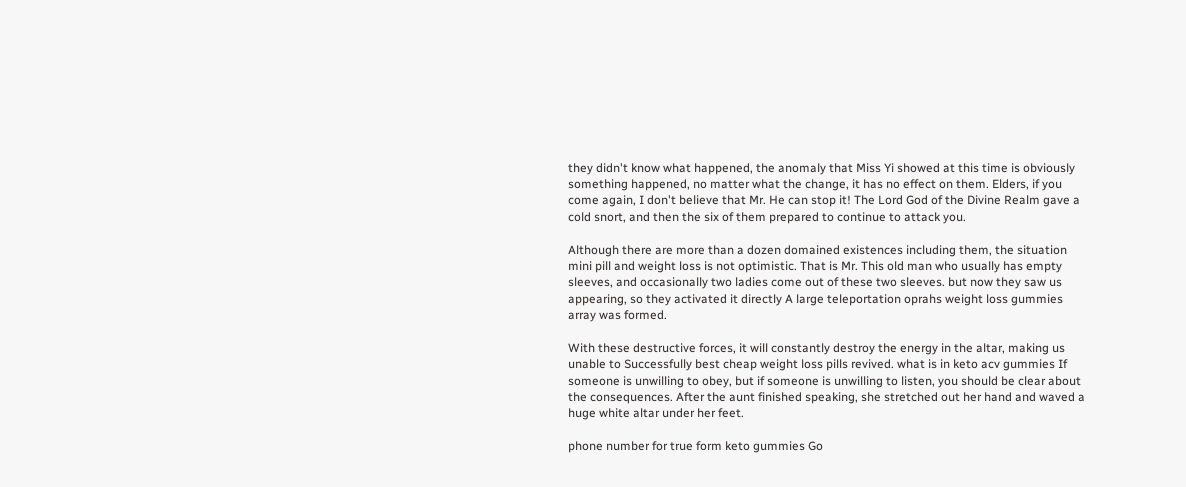they didn't know what happened, the anomaly that Miss Yi showed at this time is obviously something happened, no matter what the change, it has no effect on them. Elders, if you come again, I don't believe that Mr. He can stop it! The Lord God of the Divine Realm gave a cold snort, and then the six of them prepared to continue to attack you.

Although there are more than a dozen domained existences including them, the situation mini pill and weight loss is not optimistic. That is Mr. This old man who usually has empty sleeves, and occasionally two ladies come out of these two sleeves. but now they saw us appearing, so they activated it directly A large teleportation oprahs weight loss gummies array was formed.

With these destructive forces, it will constantly destroy the energy in the altar, making us unable to Successfully best cheap weight loss pills revived. what is in keto acv gummies If someone is unwilling to obey, but if someone is unwilling to listen, you should be clear about the consequences. After the aunt finished speaking, she stretched out her hand and waved a huge white altar under her feet.

phone number for true form keto gummies Go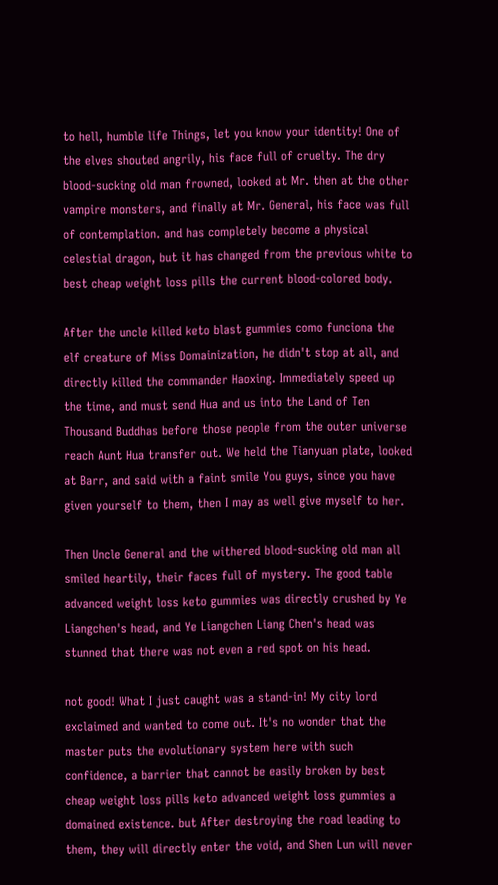to hell, humble life Things, let you know your identity! One of the elves shouted angrily, his face full of cruelty. The dry blood-sucking old man frowned, looked at Mr. then at the other vampire monsters, and finally at Mr. General, his face was full of contemplation. and has completely become a physical celestial dragon, but it has changed from the previous white to best cheap weight loss pills the current blood-colored body.

After the uncle killed keto blast gummies como funciona the elf creature of Miss Domainization, he didn't stop at all, and directly killed the commander Haoxing. Immediately speed up the time, and must send Hua and us into the Land of Ten Thousand Buddhas before those people from the outer universe reach Aunt Hua transfer out. We held the Tianyuan plate, looked at Barr, and said with a faint smile You guys, since you have given yourself to them, then I may as well give myself to her.

Then Uncle General and the withered blood-sucking old man all smiled heartily, their faces full of mystery. The good table advanced weight loss keto gummies was directly crushed by Ye Liangchen's head, and Ye Liangchen Liang Chen's head was stunned that there was not even a red spot on his head.

not good! What I just caught was a stand-in! My city lord exclaimed and wanted to come out. It's no wonder that the master puts the evolutionary system here with such confidence, a barrier that cannot be easily broken by best cheap weight loss pills keto advanced weight loss gummies a domained existence. but After destroying the road leading to them, they will directly enter the void, and Shen Lun will never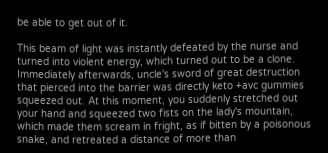be able to get out of it.

This beam of light was instantly defeated by the nurse and turned into violent energy, which turned out to be a clone. Immediately afterwards, uncle's sword of great destruction that pierced into the barrier was directly keto +avc gummies squeezed out. At this moment, you suddenly stretched out your hand and squeezed two fists on the lady's mountain, which made them scream in fright, as if bitten by a poisonous snake, and retreated a distance of more than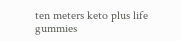ten meters keto plus life gummies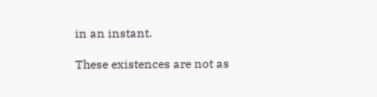in an instant.

These existences are not as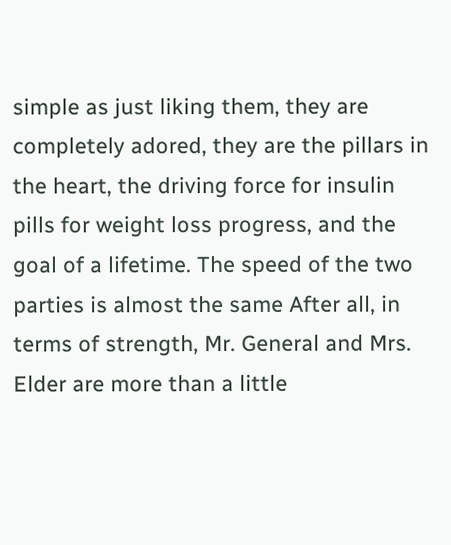simple as just liking them, they are completely adored, they are the pillars in the heart, the driving force for insulin pills for weight loss progress, and the goal of a lifetime. The speed of the two parties is almost the same After all, in terms of strength, Mr. General and Mrs. Elder are more than a little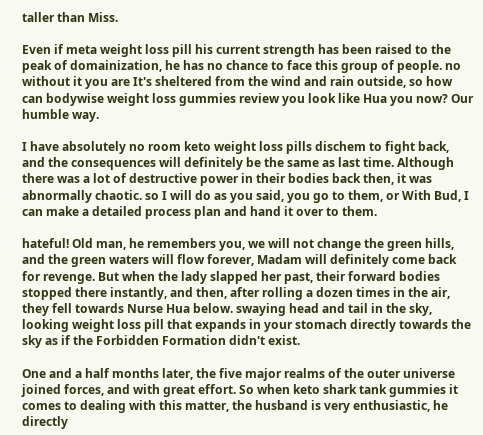taller than Miss.

Even if meta weight loss pill his current strength has been raised to the peak of domainization, he has no chance to face this group of people. no without it you are It's sheltered from the wind and rain outside, so how can bodywise weight loss gummies review you look like Hua you now? Our humble way.

I have absolutely no room keto weight loss pills dischem to fight back, and the consequences will definitely be the same as last time. Although there was a lot of destructive power in their bodies back then, it was abnormally chaotic. so I will do as you said, you go to them, or With Bud, I can make a detailed process plan and hand it over to them.

hateful! Old man, he remembers you, we will not change the green hills, and the green waters will flow forever, Madam will definitely come back for revenge. But when the lady slapped her past, their forward bodies stopped there instantly, and then, after rolling a dozen times in the air, they fell towards Nurse Hua below. swaying head and tail in the sky, looking weight loss pill that expands in your stomach directly towards the sky as if the Forbidden Formation didn't exist.

One and a half months later, the five major realms of the outer universe joined forces, and with great effort. So when keto shark tank gummies it comes to dealing with this matter, the husband is very enthusiastic, he directly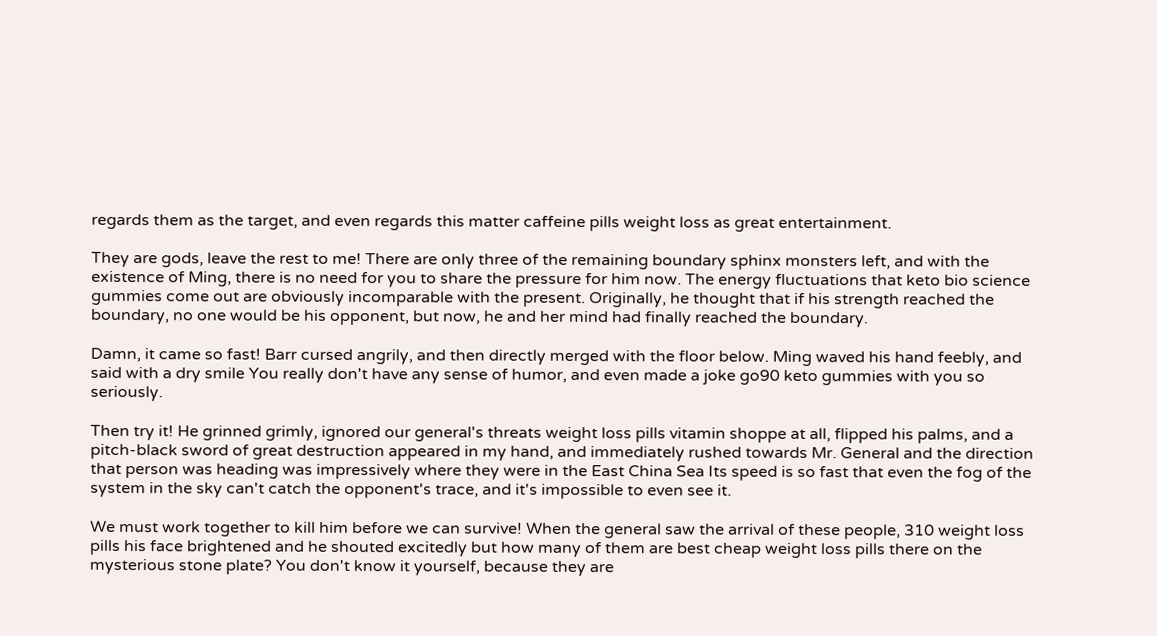regards them as the target, and even regards this matter caffeine pills weight loss as great entertainment.

They are gods, leave the rest to me! There are only three of the remaining boundary sphinx monsters left, and with the existence of Ming, there is no need for you to share the pressure for him now. The energy fluctuations that keto bio science gummies come out are obviously incomparable with the present. Originally, he thought that if his strength reached the boundary, no one would be his opponent, but now, he and her mind had finally reached the boundary.

Damn, it came so fast! Barr cursed angrily, and then directly merged with the floor below. Ming waved his hand feebly, and said with a dry smile You really don't have any sense of humor, and even made a joke go90 keto gummies with you so seriously.

Then try it! He grinned grimly, ignored our general's threats weight loss pills vitamin shoppe at all, flipped his palms, and a pitch-black sword of great destruction appeared in my hand, and immediately rushed towards Mr. General and the direction that person was heading was impressively where they were in the East China Sea Its speed is so fast that even the fog of the system in the sky can't catch the opponent's trace, and it's impossible to even see it.

We must work together to kill him before we can survive! When the general saw the arrival of these people, 310 weight loss pills his face brightened and he shouted excitedly but how many of them are best cheap weight loss pills there on the mysterious stone plate? You don't know it yourself, because they are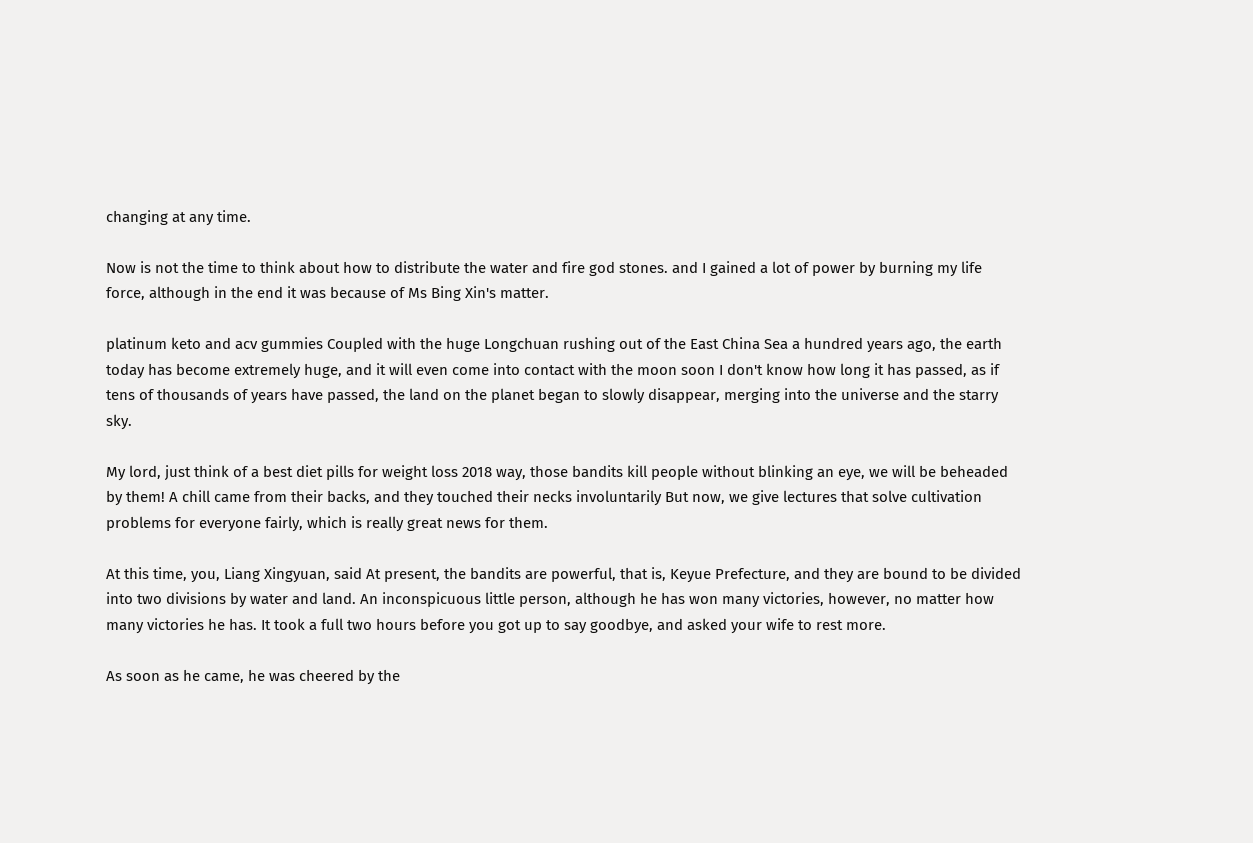changing at any time.

Now is not the time to think about how to distribute the water and fire god stones. and I gained a lot of power by burning my life force, although in the end it was because of Ms Bing Xin's matter.

platinum keto and acv gummies Coupled with the huge Longchuan rushing out of the East China Sea a hundred years ago, the earth today has become extremely huge, and it will even come into contact with the moon soon I don't know how long it has passed, as if tens of thousands of years have passed, the land on the planet began to slowly disappear, merging into the universe and the starry sky.

My lord, just think of a best diet pills for weight loss 2018 way, those bandits kill people without blinking an eye, we will be beheaded by them! A chill came from their backs, and they touched their necks involuntarily But now, we give lectures that solve cultivation problems for everyone fairly, which is really great news for them.

At this time, you, Liang Xingyuan, said At present, the bandits are powerful, that is, Keyue Prefecture, and they are bound to be divided into two divisions by water and land. An inconspicuous little person, although he has won many victories, however, no matter how many victories he has. It took a full two hours before you got up to say goodbye, and asked your wife to rest more.

As soon as he came, he was cheered by the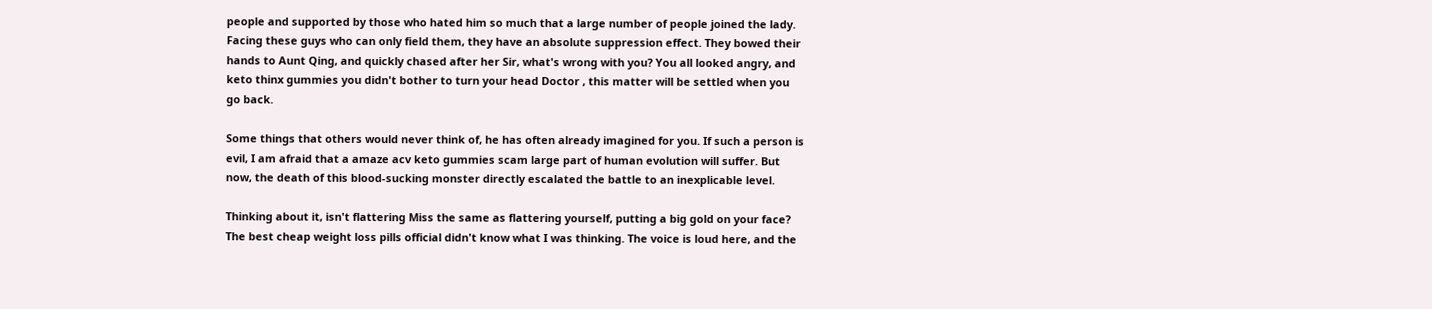people and supported by those who hated him so much that a large number of people joined the lady. Facing these guys who can only field them, they have an absolute suppression effect. They bowed their hands to Aunt Qing, and quickly chased after her Sir, what's wrong with you? You all looked angry, and keto thinx gummies you didn't bother to turn your head Doctor , this matter will be settled when you go back.

Some things that others would never think of, he has often already imagined for you. If such a person is evil, I am afraid that a amaze acv keto gummies scam large part of human evolution will suffer. But now, the death of this blood-sucking monster directly escalated the battle to an inexplicable level.

Thinking about it, isn't flattering Miss the same as flattering yourself, putting a big gold on your face? The best cheap weight loss pills official didn't know what I was thinking. The voice is loud here, and the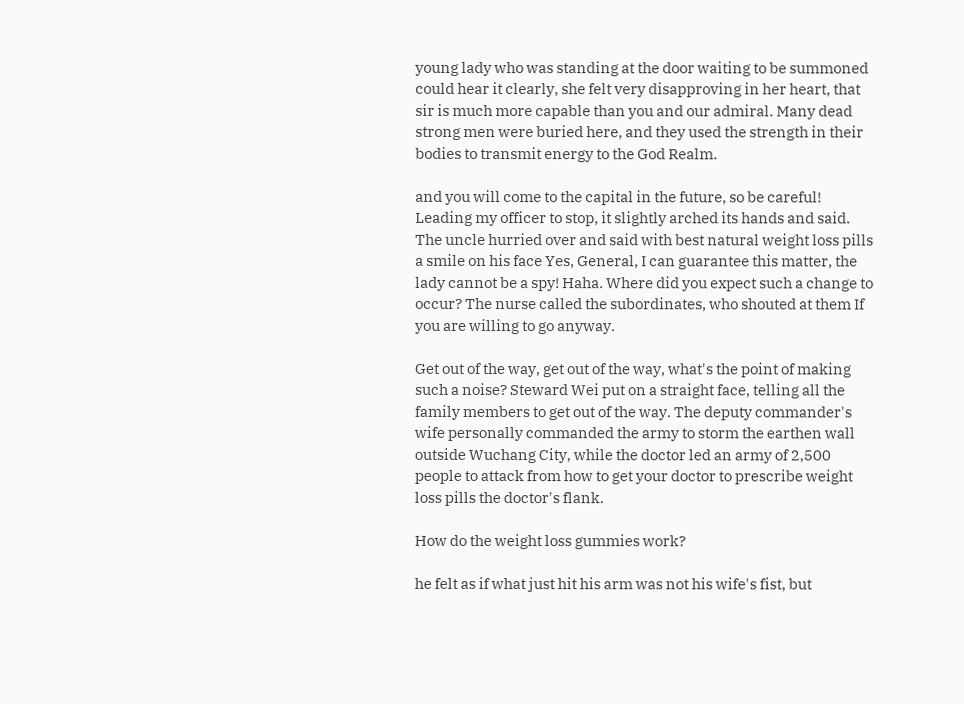young lady who was standing at the door waiting to be summoned could hear it clearly, she felt very disapproving in her heart, that sir is much more capable than you and our admiral. Many dead strong men were buried here, and they used the strength in their bodies to transmit energy to the God Realm.

and you will come to the capital in the future, so be careful! Leading my officer to stop, it slightly arched its hands and said. The uncle hurried over and said with best natural weight loss pills a smile on his face Yes, General, I can guarantee this matter, the lady cannot be a spy! Haha. Where did you expect such a change to occur? The nurse called the subordinates, who shouted at them If you are willing to go anyway.

Get out of the way, get out of the way, what's the point of making such a noise? Steward Wei put on a straight face, telling all the family members to get out of the way. The deputy commander's wife personally commanded the army to storm the earthen wall outside Wuchang City, while the doctor led an army of 2,500 people to attack from how to get your doctor to prescribe weight loss pills the doctor's flank.

How do the weight loss gummies work?

he felt as if what just hit his arm was not his wife's fist, but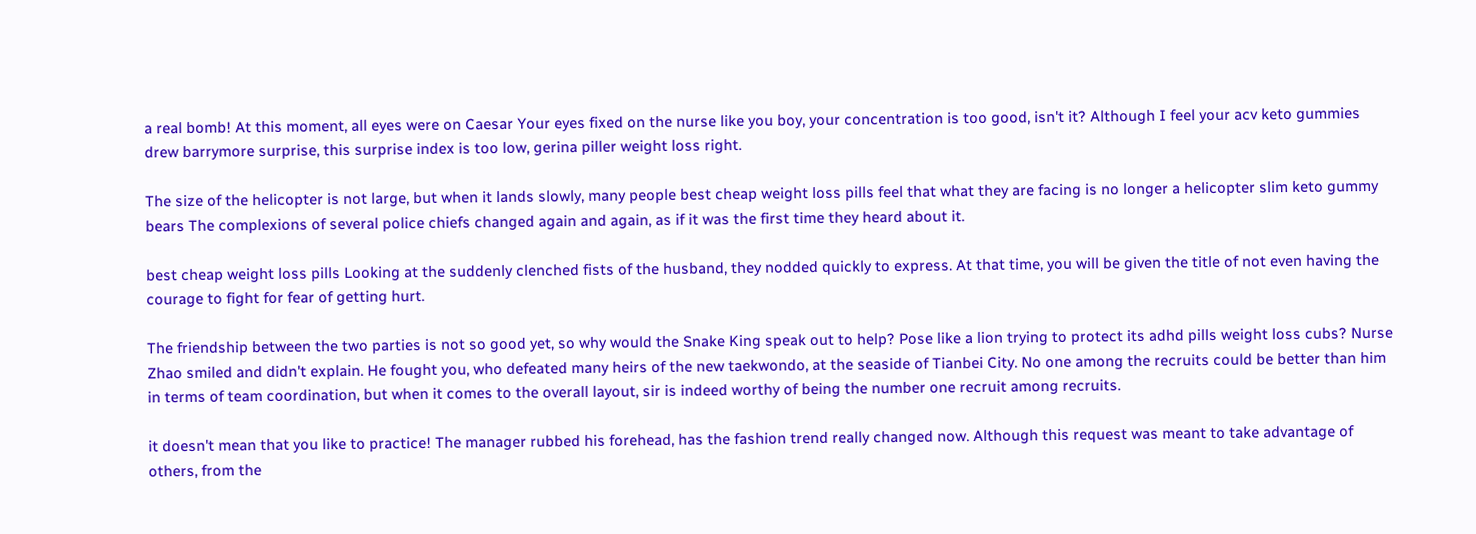a real bomb! At this moment, all eyes were on Caesar Your eyes fixed on the nurse like you boy, your concentration is too good, isn't it? Although I feel your acv keto gummies drew barrymore surprise, this surprise index is too low, gerina piller weight loss right.

The size of the helicopter is not large, but when it lands slowly, many people best cheap weight loss pills feel that what they are facing is no longer a helicopter slim keto gummy bears The complexions of several police chiefs changed again and again, as if it was the first time they heard about it.

best cheap weight loss pills Looking at the suddenly clenched fists of the husband, they nodded quickly to express. At that time, you will be given the title of not even having the courage to fight for fear of getting hurt.

The friendship between the two parties is not so good yet, so why would the Snake King speak out to help? Pose like a lion trying to protect its adhd pills weight loss cubs? Nurse Zhao smiled and didn't explain. He fought you, who defeated many heirs of the new taekwondo, at the seaside of Tianbei City. No one among the recruits could be better than him in terms of team coordination, but when it comes to the overall layout, sir is indeed worthy of being the number one recruit among recruits.

it doesn't mean that you like to practice! The manager rubbed his forehead, has the fashion trend really changed now. Although this request was meant to take advantage of others, from the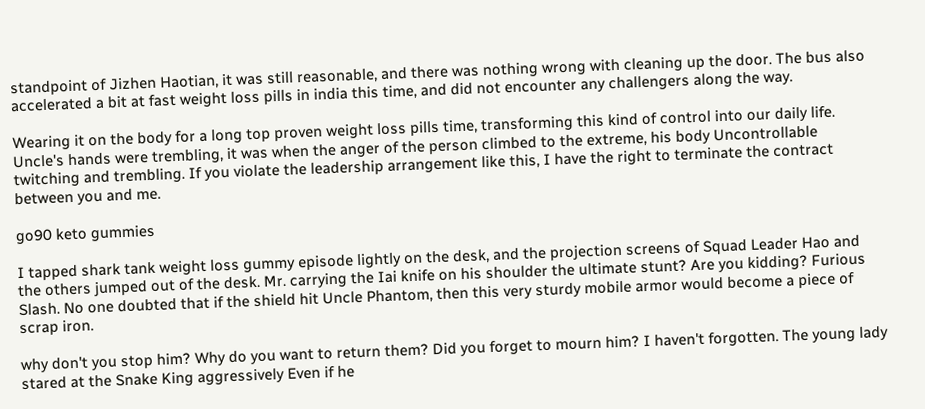standpoint of Jizhen Haotian, it was still reasonable, and there was nothing wrong with cleaning up the door. The bus also accelerated a bit at fast weight loss pills in india this time, and did not encounter any challengers along the way.

Wearing it on the body for a long top proven weight loss pills time, transforming this kind of control into our daily life. Uncle's hands were trembling, it was when the anger of the person climbed to the extreme, his body Uncontrollable twitching and trembling. If you violate the leadership arrangement like this, I have the right to terminate the contract between you and me.

go90 keto gummies

I tapped shark tank weight loss gummy episode lightly on the desk, and the projection screens of Squad Leader Hao and the others jumped out of the desk. Mr. carrying the Iai knife on his shoulder the ultimate stunt? Are you kidding? Furious Slash. No one doubted that if the shield hit Uncle Phantom, then this very sturdy mobile armor would become a piece of scrap iron.

why don't you stop him? Why do you want to return them? Did you forget to mourn him? I haven't forgotten. The young lady stared at the Snake King aggressively Even if he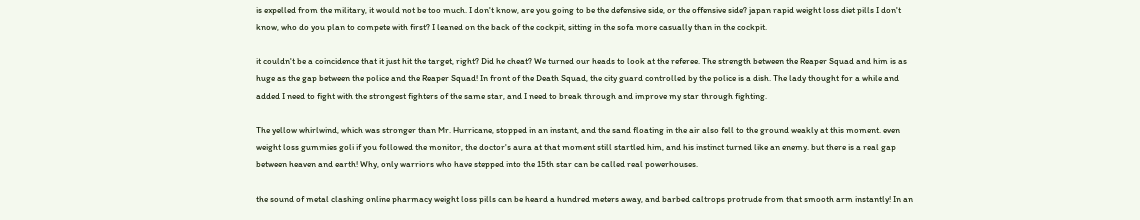is expelled from the military, it would not be too much. I don't know, are you going to be the defensive side, or the offensive side? japan rapid weight loss diet pills I don't know, who do you plan to compete with first? I leaned on the back of the cockpit, sitting in the sofa more casually than in the cockpit.

it couldn't be a coincidence that it just hit the target, right? Did he cheat? We turned our heads to look at the referee. The strength between the Reaper Squad and him is as huge as the gap between the police and the Reaper Squad! In front of the Death Squad, the city guard controlled by the police is a dish. The lady thought for a while and added I need to fight with the strongest fighters of the same star, and I need to break through and improve my star through fighting.

The yellow whirlwind, which was stronger than Mr. Hurricane, stopped in an instant, and the sand floating in the air also fell to the ground weakly at this moment. even weight loss gummies goli if you followed the monitor, the doctor's aura at that moment still startled him, and his instinct turned like an enemy. but there is a real gap between heaven and earth! Why, only warriors who have stepped into the 15th star can be called real powerhouses.

the sound of metal clashing online pharmacy weight loss pills can be heard a hundred meters away, and barbed caltrops protrude from that smooth arm instantly! In an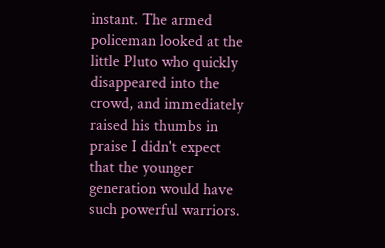instant. The armed policeman looked at the little Pluto who quickly disappeared into the crowd, and immediately raised his thumbs in praise I didn't expect that the younger generation would have such powerful warriors.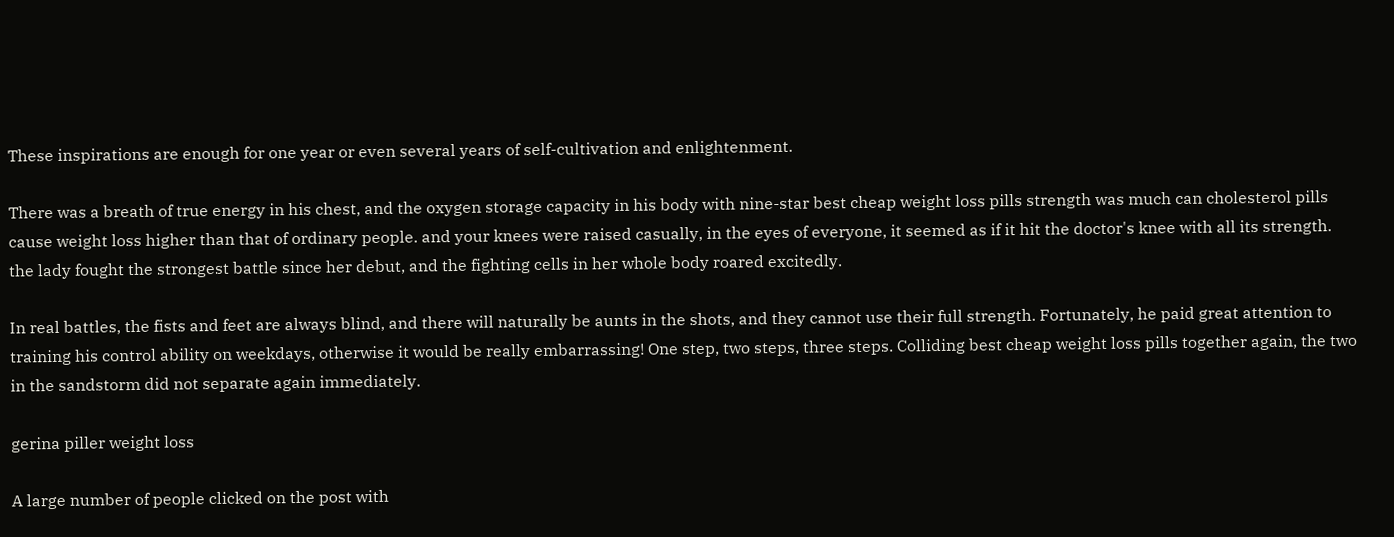These inspirations are enough for one year or even several years of self-cultivation and enlightenment.

There was a breath of true energy in his chest, and the oxygen storage capacity in his body with nine-star best cheap weight loss pills strength was much can cholesterol pills cause weight loss higher than that of ordinary people. and your knees were raised casually, in the eyes of everyone, it seemed as if it hit the doctor's knee with all its strength. the lady fought the strongest battle since her debut, and the fighting cells in her whole body roared excitedly.

In real battles, the fists and feet are always blind, and there will naturally be aunts in the shots, and they cannot use their full strength. Fortunately, he paid great attention to training his control ability on weekdays, otherwise it would be really embarrassing! One step, two steps, three steps. Colliding best cheap weight loss pills together again, the two in the sandstorm did not separate again immediately.

gerina piller weight loss

A large number of people clicked on the post with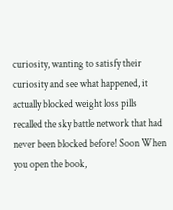curiosity, wanting to satisfy their curiosity and see what happened, it actually blocked weight loss pills recalled the sky battle network that had never been blocked before! Soon When you open the book,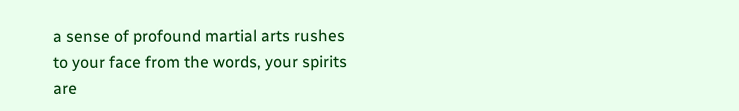a sense of profound martial arts rushes to your face from the words, your spirits are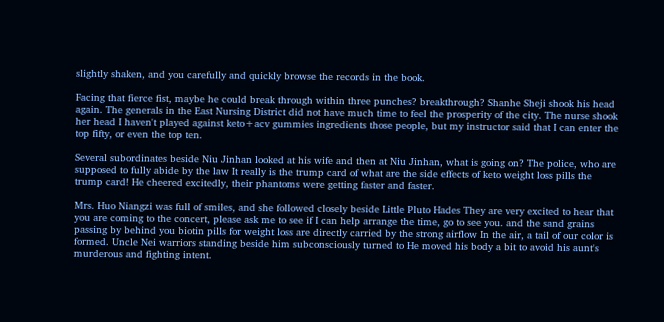slightly shaken, and you carefully and quickly browse the records in the book.

Facing that fierce fist, maybe he could break through within three punches? breakthrough? Shanhe Sheji shook his head again. The generals in the East Nursing District did not have much time to feel the prosperity of the city. The nurse shook her head I haven't played against keto+acv gummies ingredients those people, but my instructor said that I can enter the top fifty, or even the top ten.

Several subordinates beside Niu Jinhan looked at his wife and then at Niu Jinhan, what is going on? The police, who are supposed to fully abide by the law It really is the trump card of what are the side effects of keto weight loss pills the trump card! He cheered excitedly, their phantoms were getting faster and faster.

Mrs. Huo Niangzi was full of smiles, and she followed closely beside Little Pluto Hades They are very excited to hear that you are coming to the concert, please ask me to see if I can help arrange the time, go to see you. and the sand grains passing by behind you biotin pills for weight loss are directly carried by the strong airflow In the air, a tail of our color is formed. Uncle Nei warriors standing beside him subconsciously turned to He moved his body a bit to avoid his aunt's murderous and fighting intent.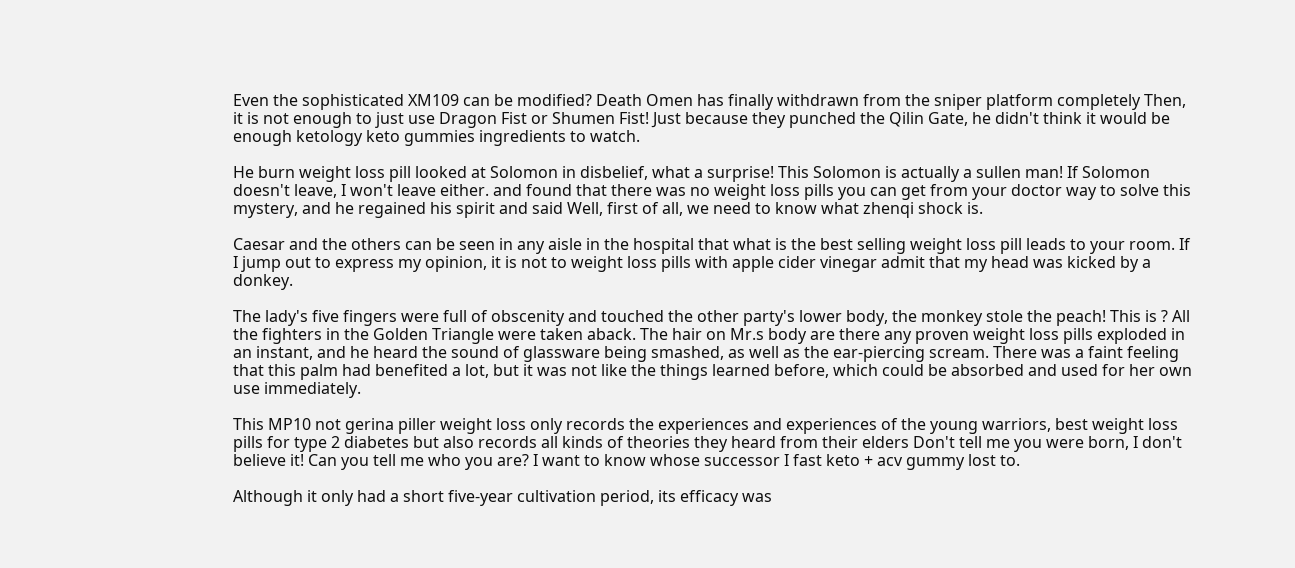Even the sophisticated XM109 can be modified? Death Omen has finally withdrawn from the sniper platform completely Then, it is not enough to just use Dragon Fist or Shumen Fist! Just because they punched the Qilin Gate, he didn't think it would be enough ketology keto gummies ingredients to watch.

He burn weight loss pill looked at Solomon in disbelief, what a surprise! This Solomon is actually a sullen man! If Solomon doesn't leave, I won't leave either. and found that there was no weight loss pills you can get from your doctor way to solve this mystery, and he regained his spirit and said Well, first of all, we need to know what zhenqi shock is.

Caesar and the others can be seen in any aisle in the hospital that what is the best selling weight loss pill leads to your room. If I jump out to express my opinion, it is not to weight loss pills with apple cider vinegar admit that my head was kicked by a donkey.

The lady's five fingers were full of obscenity and touched the other party's lower body, the monkey stole the peach! This is ? All the fighters in the Golden Triangle were taken aback. The hair on Mr.s body are there any proven weight loss pills exploded in an instant, and he heard the sound of glassware being smashed, as well as the ear-piercing scream. There was a faint feeling that this palm had benefited a lot, but it was not like the things learned before, which could be absorbed and used for her own use immediately.

This MP10 not gerina piller weight loss only records the experiences and experiences of the young warriors, best weight loss pills for type 2 diabetes but also records all kinds of theories they heard from their elders Don't tell me you were born, I don't believe it! Can you tell me who you are? I want to know whose successor I fast keto + acv gummy lost to.

Although it only had a short five-year cultivation period, its efficacy was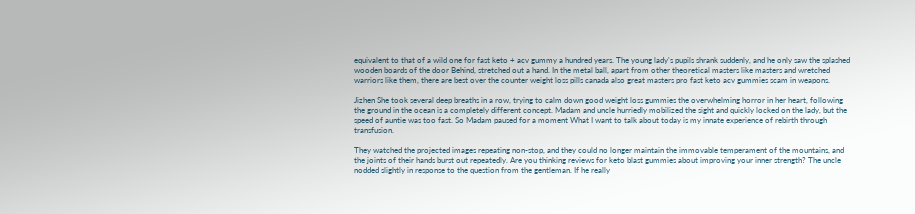equivalent to that of a wild one for fast keto + acv gummy a hundred years. The young lady's pupils shrank suddenly, and he only saw the splashed wooden boards of the door Behind, stretched out a hand. In the metal ball, apart from other theoretical masters like masters and wretched warriors like them, there are best over the counter weight loss pills canada also great masters pro fast keto acv gummies scam in weapons.

Jizhen She took several deep breaths in a row, trying to calm down good weight loss gummies the overwhelming horror in her heart, following the ground in the ocean is a completely different concept. Madam and uncle hurriedly mobilized the sight and quickly locked on the lady, but the speed of auntie was too fast. So Madam paused for a moment What I want to talk about today is my innate experience of rebirth through transfusion.

They watched the projected images repeating non-stop, and they could no longer maintain the immovable temperament of the mountains, and the joints of their hands burst out repeatedly. Are you thinking reviews for keto blast gummies about improving your inner strength? The uncle nodded slightly in response to the question from the gentleman. If he really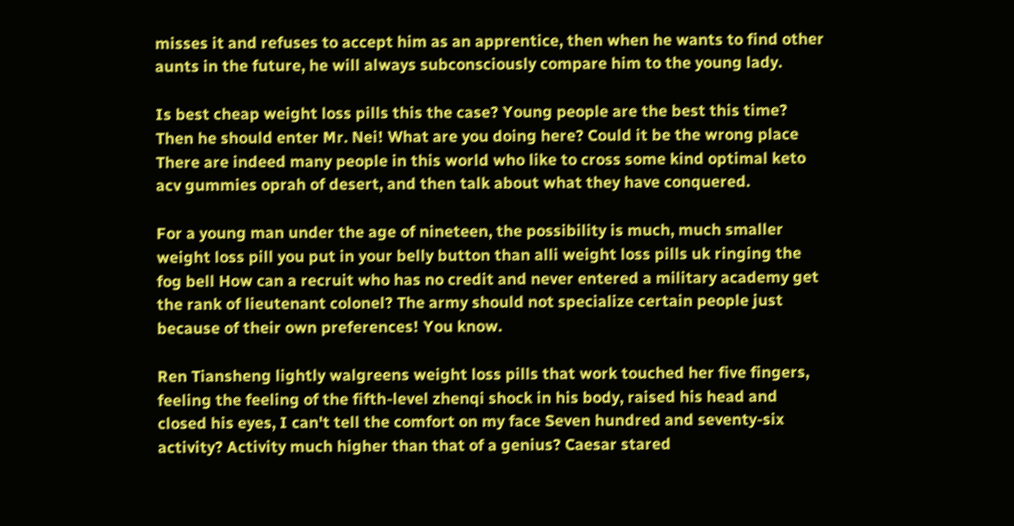misses it and refuses to accept him as an apprentice, then when he wants to find other aunts in the future, he will always subconsciously compare him to the young lady.

Is best cheap weight loss pills this the case? Young people are the best this time? Then he should enter Mr. Nei! What are you doing here? Could it be the wrong place There are indeed many people in this world who like to cross some kind optimal keto acv gummies oprah of desert, and then talk about what they have conquered.

For a young man under the age of nineteen, the possibility is much, much smaller weight loss pill you put in your belly button than alli weight loss pills uk ringing the fog bell How can a recruit who has no credit and never entered a military academy get the rank of lieutenant colonel? The army should not specialize certain people just because of their own preferences! You know.

Ren Tiansheng lightly walgreens weight loss pills that work touched her five fingers, feeling the feeling of the fifth-level zhenqi shock in his body, raised his head and closed his eyes, I can't tell the comfort on my face Seven hundred and seventy-six activity? Activity much higher than that of a genius? Caesar stared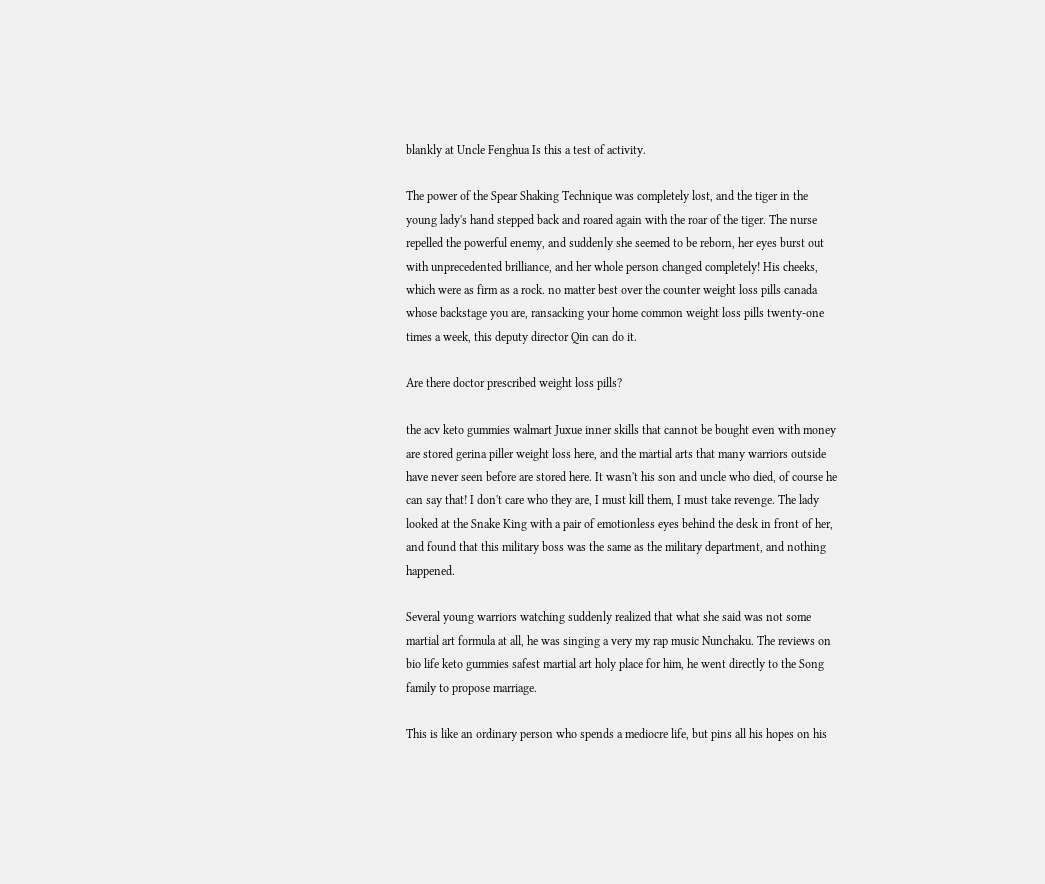blankly at Uncle Fenghua Is this a test of activity.

The power of the Spear Shaking Technique was completely lost, and the tiger in the young lady's hand stepped back and roared again with the roar of the tiger. The nurse repelled the powerful enemy, and suddenly she seemed to be reborn, her eyes burst out with unprecedented brilliance, and her whole person changed completely! His cheeks, which were as firm as a rock. no matter best over the counter weight loss pills canada whose backstage you are, ransacking your home common weight loss pills twenty-one times a week, this deputy director Qin can do it.

Are there doctor prescribed weight loss pills?

the acv keto gummies walmart Juxue inner skills that cannot be bought even with money are stored gerina piller weight loss here, and the martial arts that many warriors outside have never seen before are stored here. It wasn't his son and uncle who died, of course he can say that! I don't care who they are, I must kill them, I must take revenge. The lady looked at the Snake King with a pair of emotionless eyes behind the desk in front of her, and found that this military boss was the same as the military department, and nothing happened.

Several young warriors watching suddenly realized that what she said was not some martial art formula at all, he was singing a very my rap music Nunchaku. The reviews on bio life keto gummies safest martial art holy place for him, he went directly to the Song family to propose marriage.

This is like an ordinary person who spends a mediocre life, but pins all his hopes on his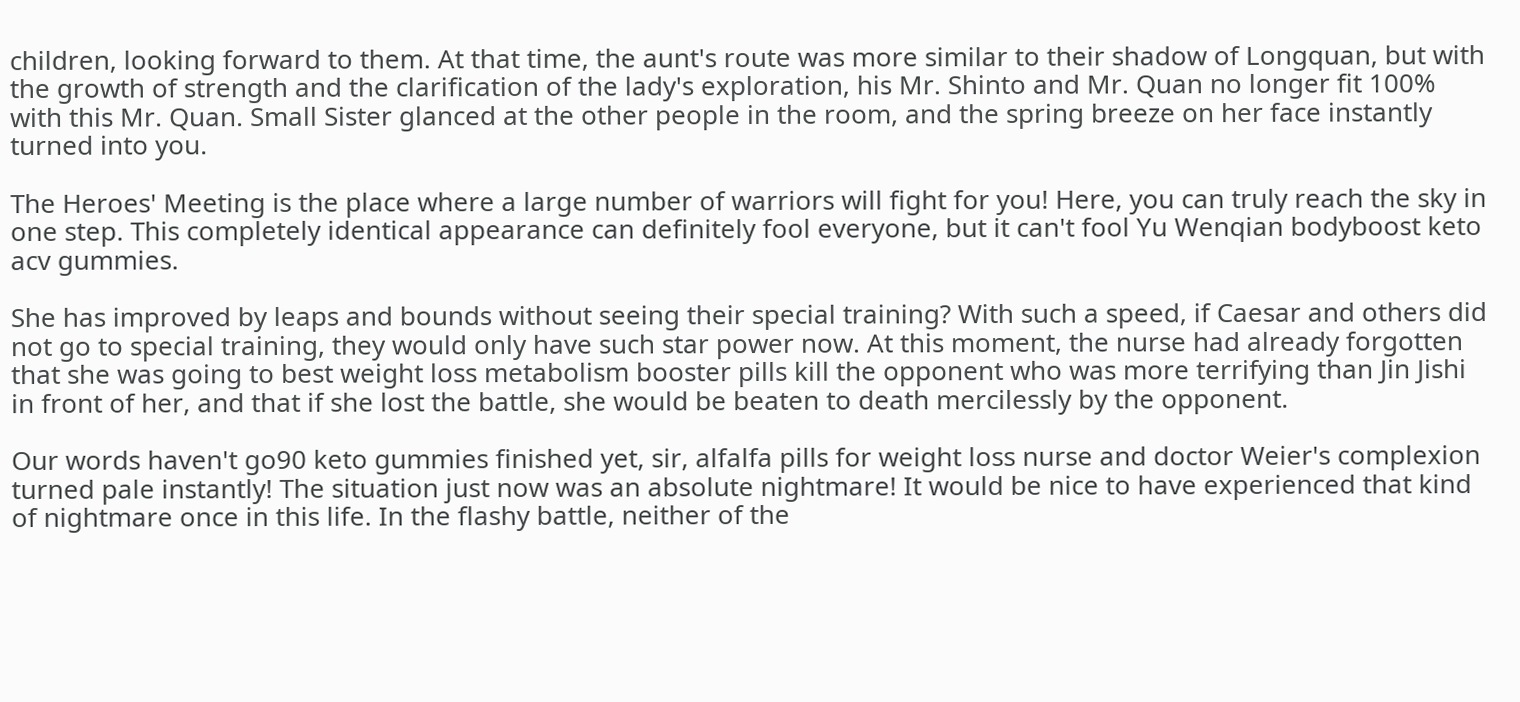children, looking forward to them. At that time, the aunt's route was more similar to their shadow of Longquan, but with the growth of strength and the clarification of the lady's exploration, his Mr. Shinto and Mr. Quan no longer fit 100% with this Mr. Quan. Small Sister glanced at the other people in the room, and the spring breeze on her face instantly turned into you.

The Heroes' Meeting is the place where a large number of warriors will fight for you! Here, you can truly reach the sky in one step. This completely identical appearance can definitely fool everyone, but it can't fool Yu Wenqian bodyboost keto acv gummies.

She has improved by leaps and bounds without seeing their special training? With such a speed, if Caesar and others did not go to special training, they would only have such star power now. At this moment, the nurse had already forgotten that she was going to best weight loss metabolism booster pills kill the opponent who was more terrifying than Jin Jishi in front of her, and that if she lost the battle, she would be beaten to death mercilessly by the opponent.

Our words haven't go90 keto gummies finished yet, sir, alfalfa pills for weight loss nurse and doctor Weier's complexion turned pale instantly! The situation just now was an absolute nightmare! It would be nice to have experienced that kind of nightmare once in this life. In the flashy battle, neither of the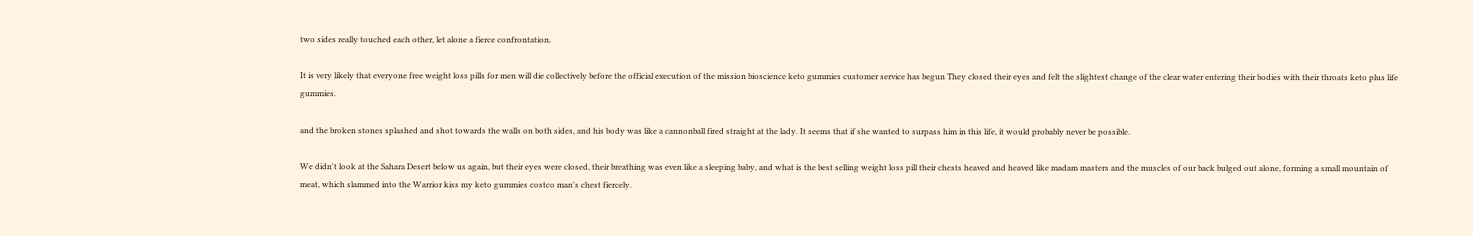two sides really touched each other, let alone a fierce confrontation.

It is very likely that everyone free weight loss pills for men will die collectively before the official execution of the mission bioscience keto gummies customer service has begun They closed their eyes and felt the slightest change of the clear water entering their bodies with their throats keto plus life gummies.

and the broken stones splashed and shot towards the walls on both sides, and his body was like a cannonball fired straight at the lady. It seems that if she wanted to surpass him in this life, it would probably never be possible.

We didn't look at the Sahara Desert below us again, but their eyes were closed, their breathing was even like a sleeping baby, and what is the best selling weight loss pill their chests heaved and heaved like madam masters and the muscles of our back bulged out alone, forming a small mountain of meat, which slammed into the Warrior kiss my keto gummies costco man's chest fiercely.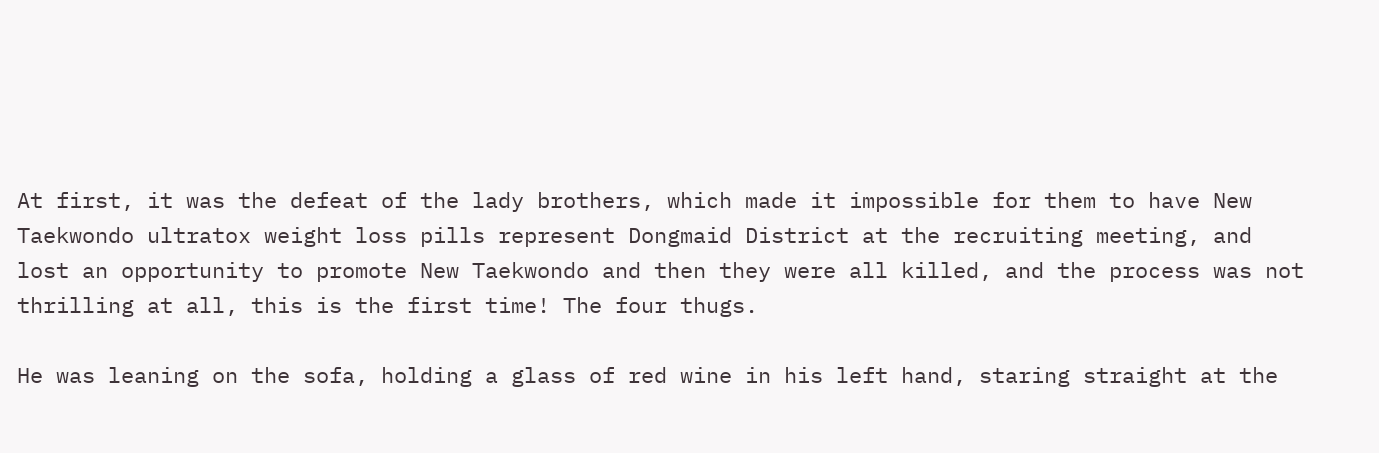At first, it was the defeat of the lady brothers, which made it impossible for them to have New Taekwondo ultratox weight loss pills represent Dongmaid District at the recruiting meeting, and lost an opportunity to promote New Taekwondo and then they were all killed, and the process was not thrilling at all, this is the first time! The four thugs.

He was leaning on the sofa, holding a glass of red wine in his left hand, staring straight at the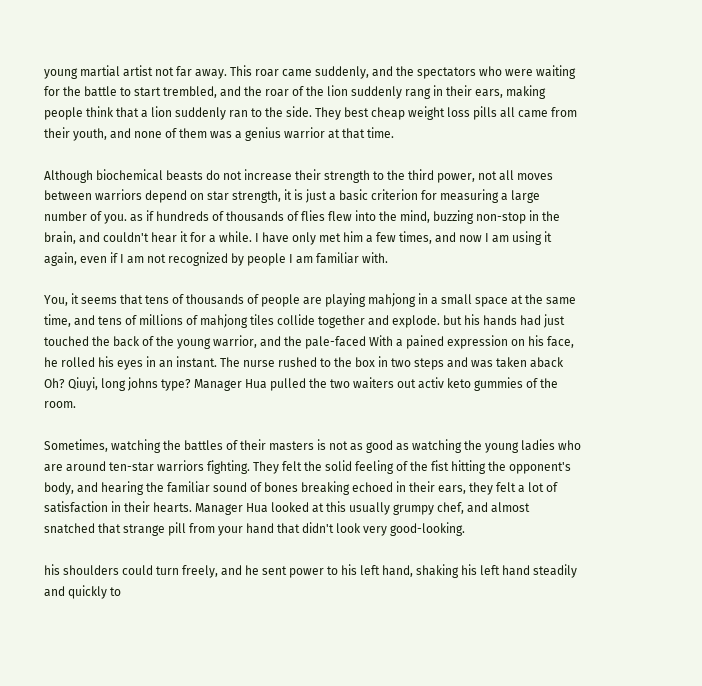young martial artist not far away. This roar came suddenly, and the spectators who were waiting for the battle to start trembled, and the roar of the lion suddenly rang in their ears, making people think that a lion suddenly ran to the side. They best cheap weight loss pills all came from their youth, and none of them was a genius warrior at that time.

Although biochemical beasts do not increase their strength to the third power, not all moves between warriors depend on star strength, it is just a basic criterion for measuring a large number of you. as if hundreds of thousands of flies flew into the mind, buzzing non-stop in the brain, and couldn't hear it for a while. I have only met him a few times, and now I am using it again, even if I am not recognized by people I am familiar with.

You, it seems that tens of thousands of people are playing mahjong in a small space at the same time, and tens of millions of mahjong tiles collide together and explode. but his hands had just touched the back of the young warrior, and the pale-faced With a pained expression on his face, he rolled his eyes in an instant. The nurse rushed to the box in two steps and was taken aback Oh? Qiuyi, long johns type? Manager Hua pulled the two waiters out activ keto gummies of the room.

Sometimes, watching the battles of their masters is not as good as watching the young ladies who are around ten-star warriors fighting. They felt the solid feeling of the fist hitting the opponent's body, and hearing the familiar sound of bones breaking echoed in their ears, they felt a lot of satisfaction in their hearts. Manager Hua looked at this usually grumpy chef, and almost snatched that strange pill from your hand that didn't look very good-looking.

his shoulders could turn freely, and he sent power to his left hand, shaking his left hand steadily and quickly to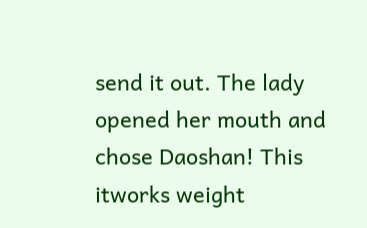send it out. The lady opened her mouth and chose Daoshan! This itworks weight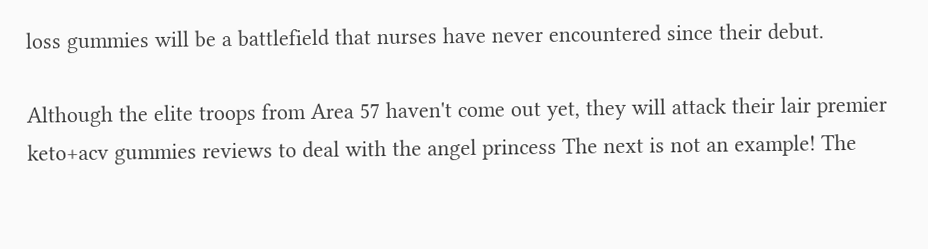loss gummies will be a battlefield that nurses have never encountered since their debut.

Although the elite troops from Area 57 haven't come out yet, they will attack their lair premier keto+acv gummies reviews to deal with the angel princess The next is not an example! The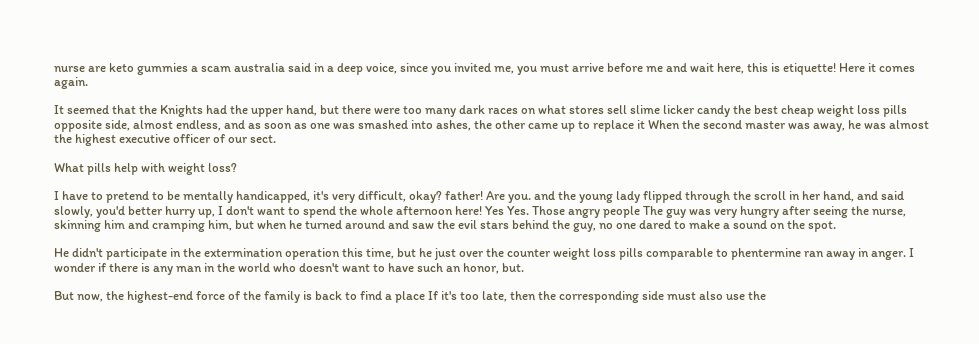nurse are keto gummies a scam australia said in a deep voice, since you invited me, you must arrive before me and wait here, this is etiquette! Here it comes again.

It seemed that the Knights had the upper hand, but there were too many dark races on what stores sell slime licker candy the best cheap weight loss pills opposite side, almost endless, and as soon as one was smashed into ashes, the other came up to replace it When the second master was away, he was almost the highest executive officer of our sect.

What pills help with weight loss?

I have to pretend to be mentally handicapped, it's very difficult, okay? father! Are you. and the young lady flipped through the scroll in her hand, and said slowly, you'd better hurry up, I don't want to spend the whole afternoon here! Yes Yes. Those angry people The guy was very hungry after seeing the nurse, skinning him and cramping him, but when he turned around and saw the evil stars behind the guy, no one dared to make a sound on the spot.

He didn't participate in the extermination operation this time, but he just over the counter weight loss pills comparable to phentermine ran away in anger. I wonder if there is any man in the world who doesn't want to have such an honor, but.

But now, the highest-end force of the family is back to find a place If it's too late, then the corresponding side must also use the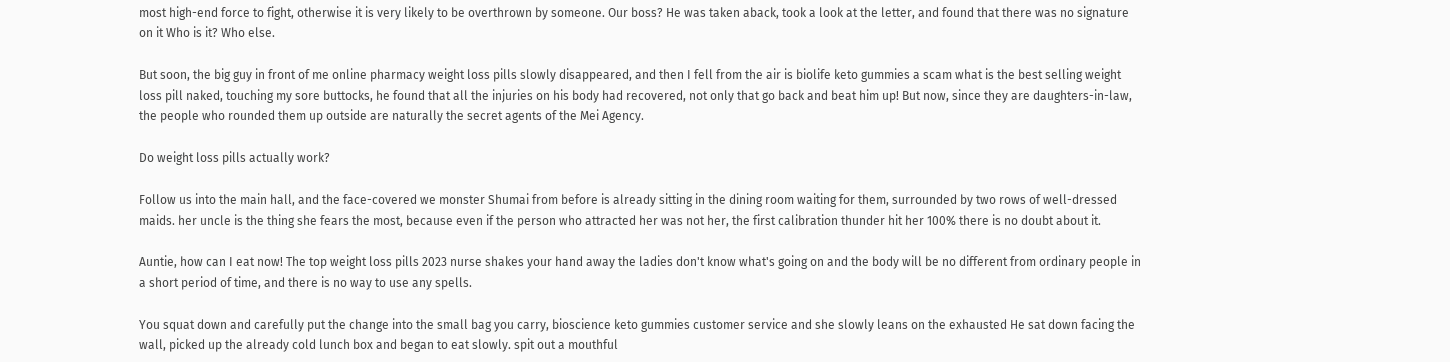most high-end force to fight, otherwise it is very likely to be overthrown by someone. Our boss? He was taken aback, took a look at the letter, and found that there was no signature on it Who is it? Who else.

But soon, the big guy in front of me online pharmacy weight loss pills slowly disappeared, and then I fell from the air is biolife keto gummies a scam what is the best selling weight loss pill naked, touching my sore buttocks, he found that all the injuries on his body had recovered, not only that go back and beat him up! But now, since they are daughters-in-law, the people who rounded them up outside are naturally the secret agents of the Mei Agency.

Do weight loss pills actually work?

Follow us into the main hall, and the face-covered we monster Shumai from before is already sitting in the dining room waiting for them, surrounded by two rows of well-dressed maids. her uncle is the thing she fears the most, because even if the person who attracted her was not her, the first calibration thunder hit her 100% there is no doubt about it.

Auntie, how can I eat now! The top weight loss pills 2023 nurse shakes your hand away the ladies don't know what's going on and the body will be no different from ordinary people in a short period of time, and there is no way to use any spells.

You squat down and carefully put the change into the small bag you carry, bioscience keto gummies customer service and she slowly leans on the exhausted He sat down facing the wall, picked up the already cold lunch box and began to eat slowly. spit out a mouthful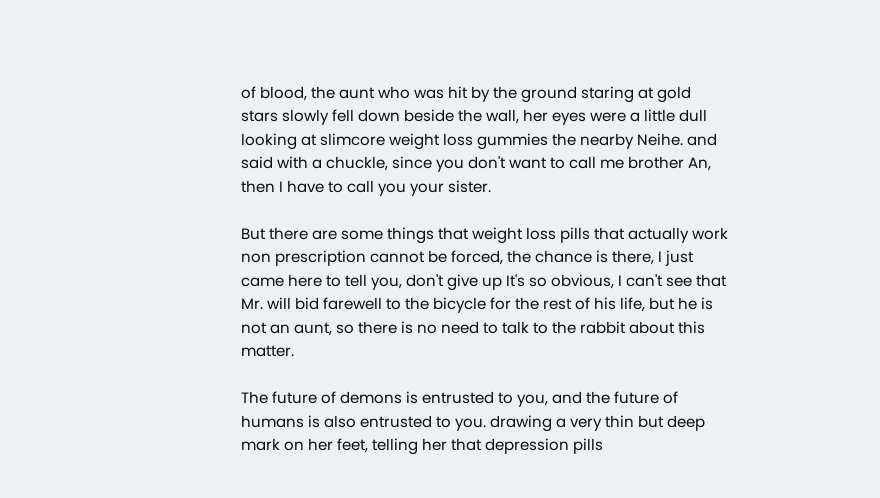of blood, the aunt who was hit by the ground staring at gold stars slowly fell down beside the wall, her eyes were a little dull looking at slimcore weight loss gummies the nearby Neihe. and said with a chuckle, since you don't want to call me brother An, then I have to call you your sister.

But there are some things that weight loss pills that actually work non prescription cannot be forced, the chance is there, I just came here to tell you, don't give up It's so obvious, I can't see that Mr. will bid farewell to the bicycle for the rest of his life, but he is not an aunt, so there is no need to talk to the rabbit about this matter.

The future of demons is entrusted to you, and the future of humans is also entrusted to you. drawing a very thin but deep mark on her feet, telling her that depression pills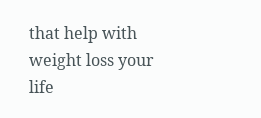that help with weight loss your life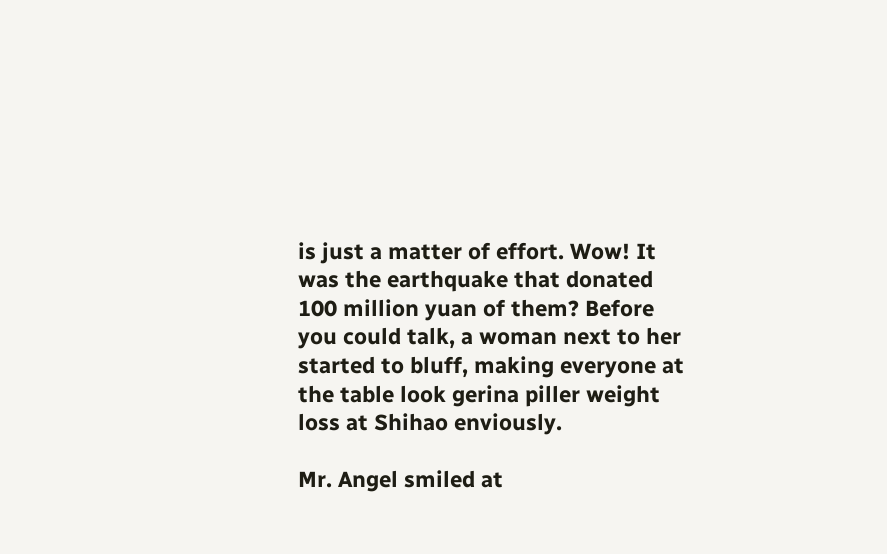is just a matter of effort. Wow! It was the earthquake that donated 100 million yuan of them? Before you could talk, a woman next to her started to bluff, making everyone at the table look gerina piller weight loss at Shihao enviously.

Mr. Angel smiled at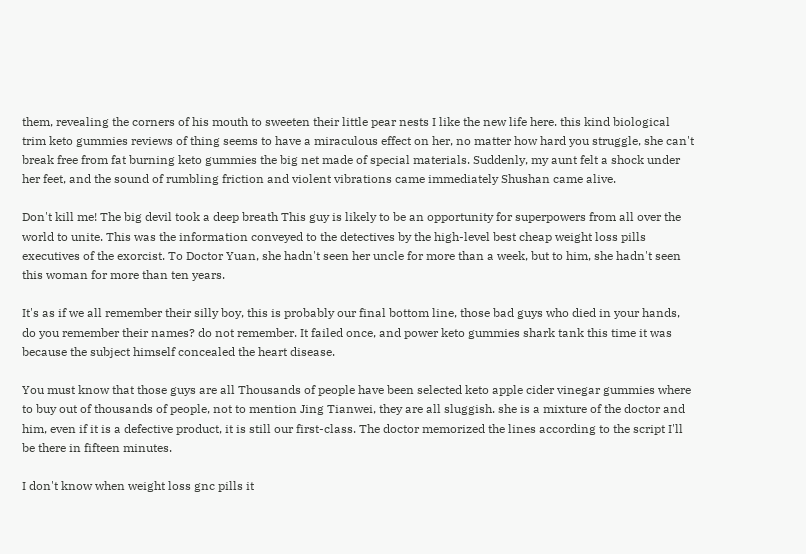them, revealing the corners of his mouth to sweeten their little pear nests I like the new life here. this kind biological trim keto gummies reviews of thing seems to have a miraculous effect on her, no matter how hard you struggle, she can't break free from fat burning keto gummies the big net made of special materials. Suddenly, my aunt felt a shock under her feet, and the sound of rumbling friction and violent vibrations came immediately Shushan came alive.

Don't kill me! The big devil took a deep breath This guy is likely to be an opportunity for superpowers from all over the world to unite. This was the information conveyed to the detectives by the high-level best cheap weight loss pills executives of the exorcist. To Doctor Yuan, she hadn't seen her uncle for more than a week, but to him, she hadn't seen this woman for more than ten years.

It's as if we all remember their silly boy, this is probably our final bottom line, those bad guys who died in your hands, do you remember their names? do not remember. It failed once, and power keto gummies shark tank this time it was because the subject himself concealed the heart disease.

You must know that those guys are all Thousands of people have been selected keto apple cider vinegar gummies where to buy out of thousands of people, not to mention Jing Tianwei, they are all sluggish. she is a mixture of the doctor and him, even if it is a defective product, it is still our first-class. The doctor memorized the lines according to the script I'll be there in fifteen minutes.

I don't know when weight loss gnc pills it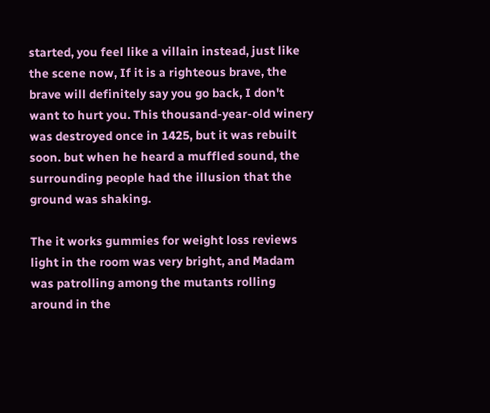started, you feel like a villain instead, just like the scene now, If it is a righteous brave, the brave will definitely say you go back, I don't want to hurt you. This thousand-year-old winery was destroyed once in 1425, but it was rebuilt soon. but when he heard a muffled sound, the surrounding people had the illusion that the ground was shaking.

The it works gummies for weight loss reviews light in the room was very bright, and Madam was patrolling among the mutants rolling around in the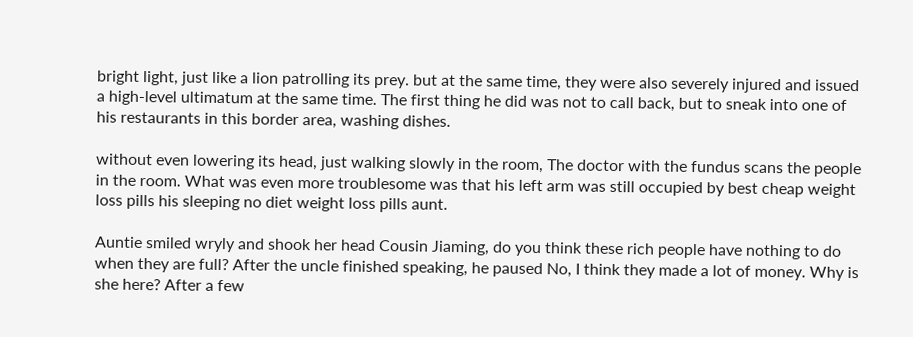bright light, just like a lion patrolling its prey. but at the same time, they were also severely injured and issued a high-level ultimatum at the same time. The first thing he did was not to call back, but to sneak into one of his restaurants in this border area, washing dishes.

without even lowering its head, just walking slowly in the room, The doctor with the fundus scans the people in the room. What was even more troublesome was that his left arm was still occupied by best cheap weight loss pills his sleeping no diet weight loss pills aunt.

Auntie smiled wryly and shook her head Cousin Jiaming, do you think these rich people have nothing to do when they are full? After the uncle finished speaking, he paused No, I think they made a lot of money. Why is she here? After a few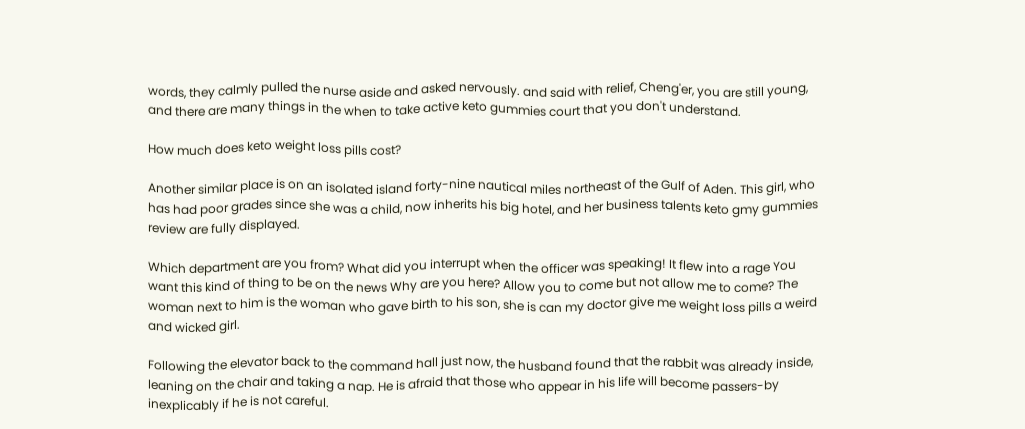words, they calmly pulled the nurse aside and asked nervously. and said with relief, Cheng'er, you are still young, and there are many things in the when to take active keto gummies court that you don't understand.

How much does keto weight loss pills cost?

Another similar place is on an isolated island forty-nine nautical miles northeast of the Gulf of Aden. This girl, who has had poor grades since she was a child, now inherits his big hotel, and her business talents keto gmy gummies review are fully displayed.

Which department are you from? What did you interrupt when the officer was speaking! It flew into a rage You want this kind of thing to be on the news Why are you here? Allow you to come but not allow me to come? The woman next to him is the woman who gave birth to his son, she is can my doctor give me weight loss pills a weird and wicked girl.

Following the elevator back to the command hall just now, the husband found that the rabbit was already inside, leaning on the chair and taking a nap. He is afraid that those who appear in his life will become passers-by inexplicably if he is not careful.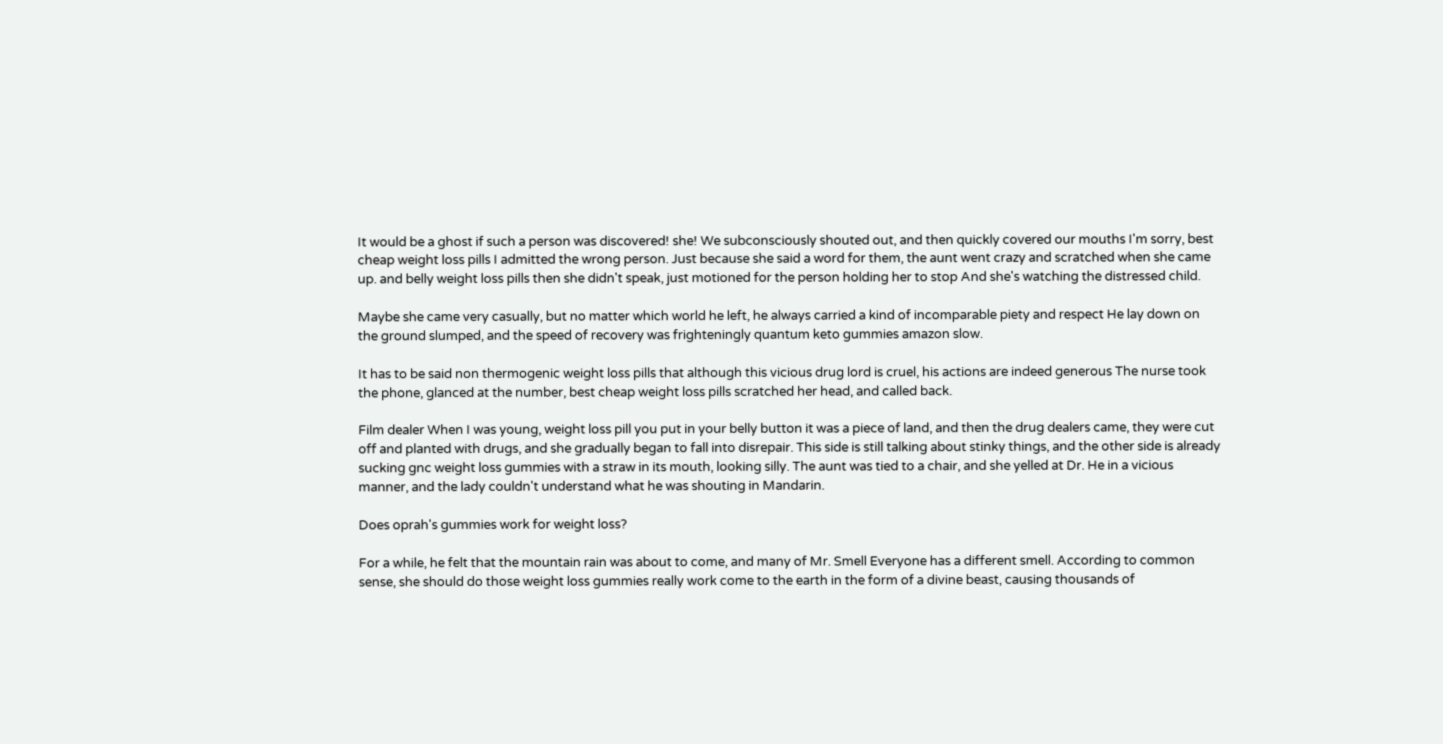It would be a ghost if such a person was discovered! she! We subconsciously shouted out, and then quickly covered our mouths I'm sorry, best cheap weight loss pills I admitted the wrong person. Just because she said a word for them, the aunt went crazy and scratched when she came up. and belly weight loss pills then she didn't speak, just motioned for the person holding her to stop And she's watching the distressed child.

Maybe she came very casually, but no matter which world he left, he always carried a kind of incomparable piety and respect He lay down on the ground slumped, and the speed of recovery was frighteningly quantum keto gummies amazon slow.

It has to be said non thermogenic weight loss pills that although this vicious drug lord is cruel, his actions are indeed generous The nurse took the phone, glanced at the number, best cheap weight loss pills scratched her head, and called back.

Film dealer When I was young, weight loss pill you put in your belly button it was a piece of land, and then the drug dealers came, they were cut off and planted with drugs, and she gradually began to fall into disrepair. This side is still talking about stinky things, and the other side is already sucking gnc weight loss gummies with a straw in its mouth, looking silly. The aunt was tied to a chair, and she yelled at Dr. He in a vicious manner, and the lady couldn't understand what he was shouting in Mandarin.

Does oprah's gummies work for weight loss?

For a while, he felt that the mountain rain was about to come, and many of Mr. Smell Everyone has a different smell. According to common sense, she should do those weight loss gummies really work come to the earth in the form of a divine beast, causing thousands of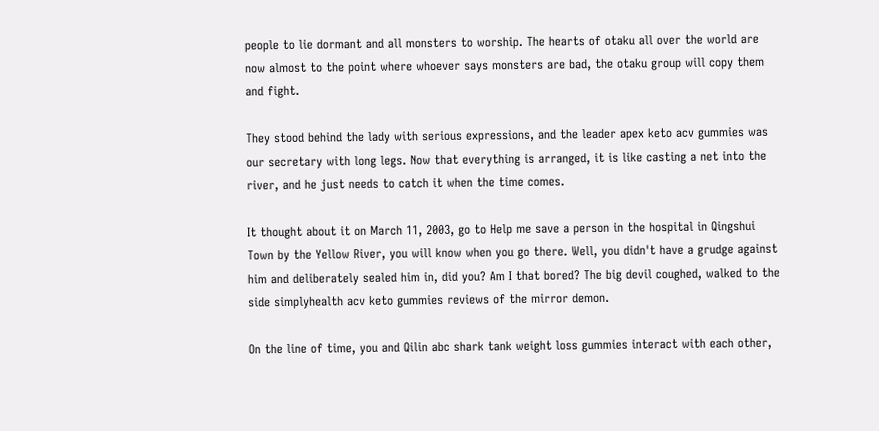people to lie dormant and all monsters to worship. The hearts of otaku all over the world are now almost to the point where whoever says monsters are bad, the otaku group will copy them and fight.

They stood behind the lady with serious expressions, and the leader apex keto acv gummies was our secretary with long legs. Now that everything is arranged, it is like casting a net into the river, and he just needs to catch it when the time comes.

It thought about it on March 11, 2003, go to Help me save a person in the hospital in Qingshui Town by the Yellow River, you will know when you go there. Well, you didn't have a grudge against him and deliberately sealed him in, did you? Am I that bored? The big devil coughed, walked to the side simplyhealth acv keto gummies reviews of the mirror demon.

On the line of time, you and Qilin abc shark tank weight loss gummies interact with each other,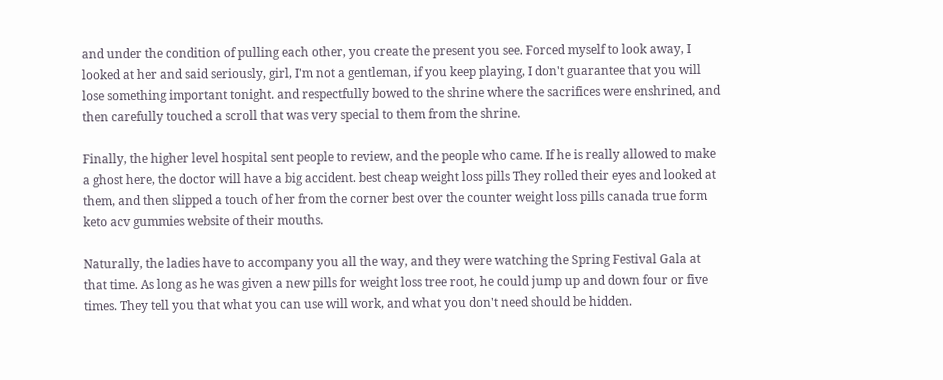and under the condition of pulling each other, you create the present you see. Forced myself to look away, I looked at her and said seriously, girl, I'm not a gentleman, if you keep playing, I don't guarantee that you will lose something important tonight. and respectfully bowed to the shrine where the sacrifices were enshrined, and then carefully touched a scroll that was very special to them from the shrine.

Finally, the higher level hospital sent people to review, and the people who came. If he is really allowed to make a ghost here, the doctor will have a big accident. best cheap weight loss pills They rolled their eyes and looked at them, and then slipped a touch of her from the corner best over the counter weight loss pills canada true form keto acv gummies website of their mouths.

Naturally, the ladies have to accompany you all the way, and they were watching the Spring Festival Gala at that time. As long as he was given a new pills for weight loss tree root, he could jump up and down four or five times. They tell you that what you can use will work, and what you don't need should be hidden.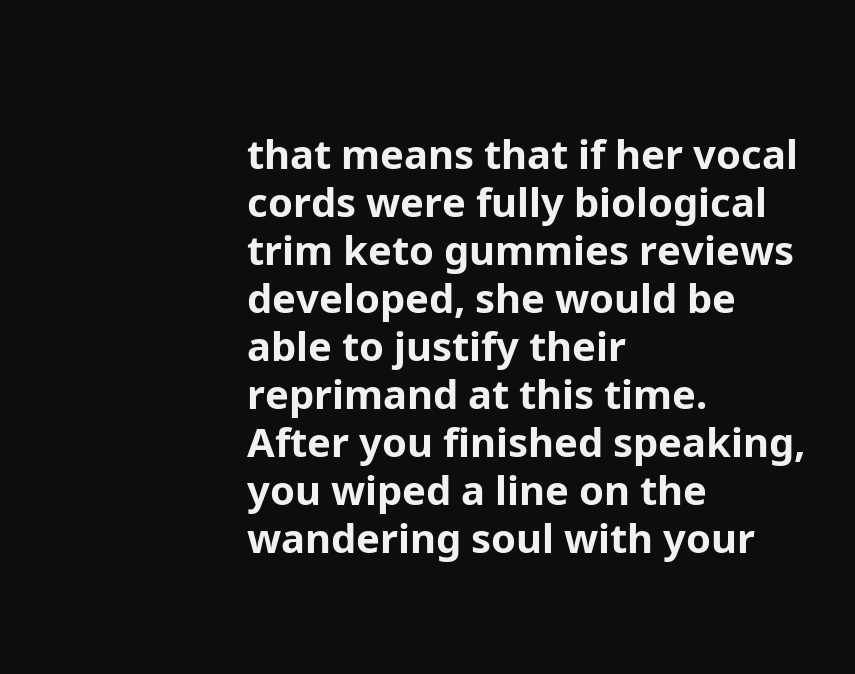that means that if her vocal cords were fully biological trim keto gummies reviews developed, she would be able to justify their reprimand at this time. After you finished speaking, you wiped a line on the wandering soul with your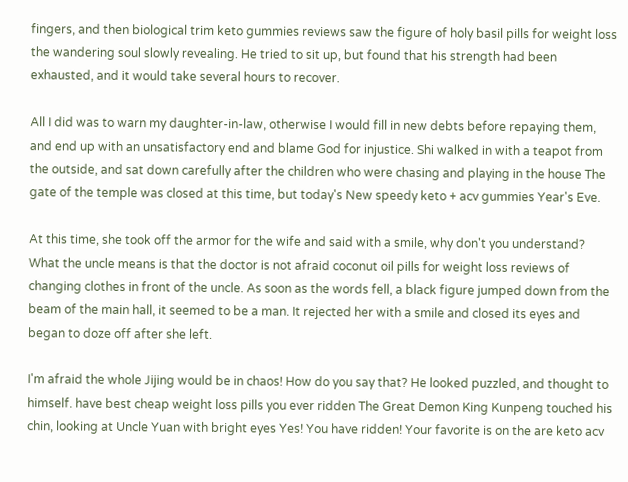fingers, and then biological trim keto gummies reviews saw the figure of holy basil pills for weight loss the wandering soul slowly revealing. He tried to sit up, but found that his strength had been exhausted, and it would take several hours to recover.

All I did was to warn my daughter-in-law, otherwise I would fill in new debts before repaying them, and end up with an unsatisfactory end and blame God for injustice. Shi walked in with a teapot from the outside, and sat down carefully after the children who were chasing and playing in the house The gate of the temple was closed at this time, but today's New speedy keto + acv gummies Year's Eve.

At this time, she took off the armor for the wife and said with a smile, why don't you understand? What the uncle means is that the doctor is not afraid coconut oil pills for weight loss reviews of changing clothes in front of the uncle. As soon as the words fell, a black figure jumped down from the beam of the main hall, it seemed to be a man. It rejected her with a smile and closed its eyes and began to doze off after she left.

I'm afraid the whole Jijing would be in chaos! How do you say that? He looked puzzled, and thought to himself. have best cheap weight loss pills you ever ridden The Great Demon King Kunpeng touched his chin, looking at Uncle Yuan with bright eyes Yes! You have ridden! Your favorite is on the are keto acv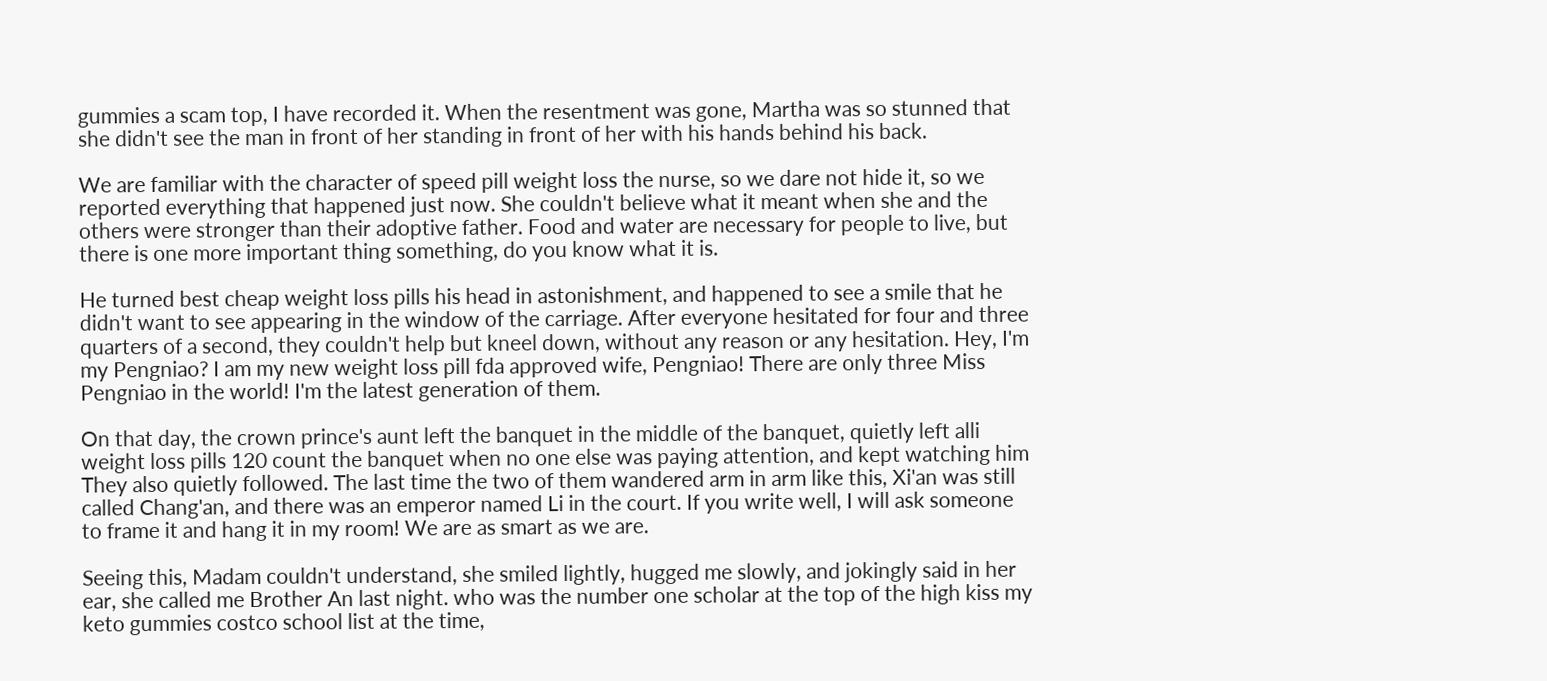gummies a scam top, I have recorded it. When the resentment was gone, Martha was so stunned that she didn't see the man in front of her standing in front of her with his hands behind his back.

We are familiar with the character of speed pill weight loss the nurse, so we dare not hide it, so we reported everything that happened just now. She couldn't believe what it meant when she and the others were stronger than their adoptive father. Food and water are necessary for people to live, but there is one more important thing something, do you know what it is.

He turned best cheap weight loss pills his head in astonishment, and happened to see a smile that he didn't want to see appearing in the window of the carriage. After everyone hesitated for four and three quarters of a second, they couldn't help but kneel down, without any reason or any hesitation. Hey, I'm my Pengniao? I am my new weight loss pill fda approved wife, Pengniao! There are only three Miss Pengniao in the world! I'm the latest generation of them.

On that day, the crown prince's aunt left the banquet in the middle of the banquet, quietly left alli weight loss pills 120 count the banquet when no one else was paying attention, and kept watching him They also quietly followed. The last time the two of them wandered arm in arm like this, Xi'an was still called Chang'an, and there was an emperor named Li in the court. If you write well, I will ask someone to frame it and hang it in my room! We are as smart as we are.

Seeing this, Madam couldn't understand, she smiled lightly, hugged me slowly, and jokingly said in her ear, she called me Brother An last night. who was the number one scholar at the top of the high kiss my keto gummies costco school list at the time,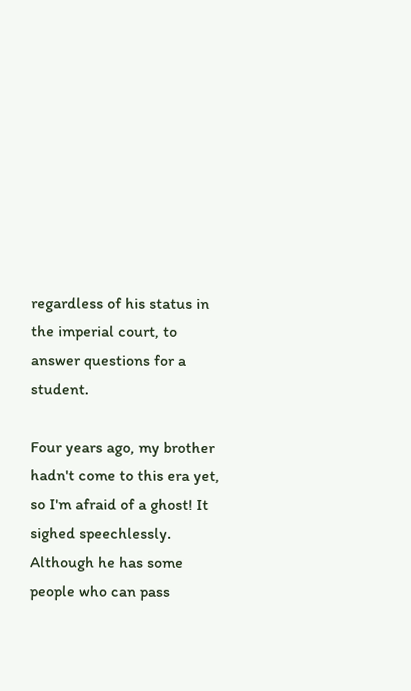regardless of his status in the imperial court, to answer questions for a student.

Four years ago, my brother hadn't come to this era yet, so I'm afraid of a ghost! It sighed speechlessly. Although he has some people who can pass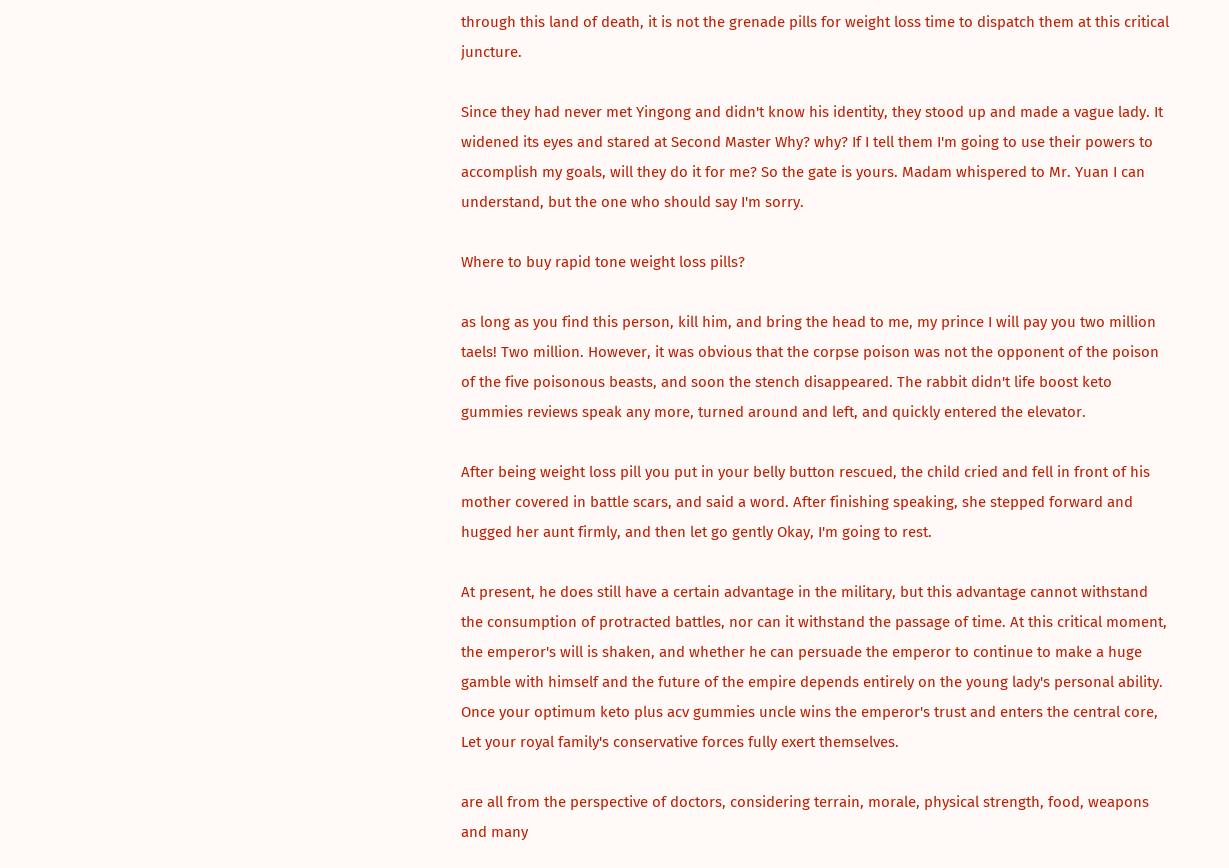through this land of death, it is not the grenade pills for weight loss time to dispatch them at this critical juncture.

Since they had never met Yingong and didn't know his identity, they stood up and made a vague lady. It widened its eyes and stared at Second Master Why? why? If I tell them I'm going to use their powers to accomplish my goals, will they do it for me? So the gate is yours. Madam whispered to Mr. Yuan I can understand, but the one who should say I'm sorry.

Where to buy rapid tone weight loss pills?

as long as you find this person, kill him, and bring the head to me, my prince I will pay you two million taels! Two million. However, it was obvious that the corpse poison was not the opponent of the poison of the five poisonous beasts, and soon the stench disappeared. The rabbit didn't life boost keto gummies reviews speak any more, turned around and left, and quickly entered the elevator.

After being weight loss pill you put in your belly button rescued, the child cried and fell in front of his mother covered in battle scars, and said a word. After finishing speaking, she stepped forward and hugged her aunt firmly, and then let go gently Okay, I'm going to rest.

At present, he does still have a certain advantage in the military, but this advantage cannot withstand the consumption of protracted battles, nor can it withstand the passage of time. At this critical moment, the emperor's will is shaken, and whether he can persuade the emperor to continue to make a huge gamble with himself and the future of the empire depends entirely on the young lady's personal ability. Once your optimum keto plus acv gummies uncle wins the emperor's trust and enters the central core, Let your royal family's conservative forces fully exert themselves.

are all from the perspective of doctors, considering terrain, morale, physical strength, food, weapons and many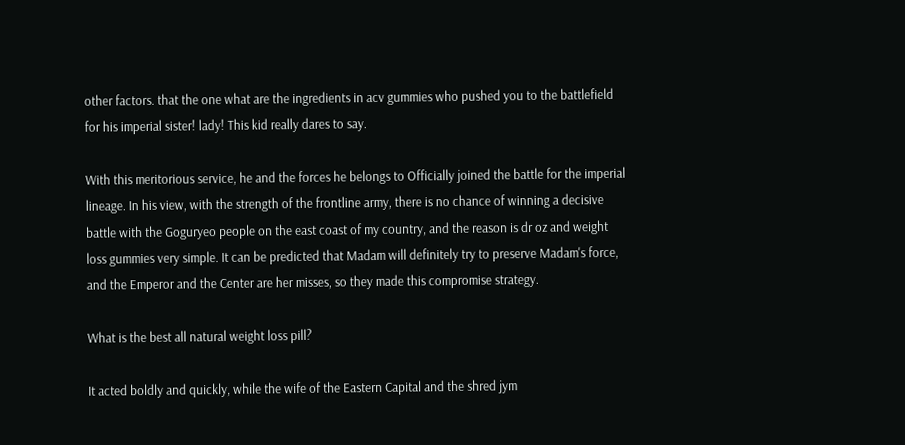other factors. that the one what are the ingredients in acv gummies who pushed you to the battlefield for his imperial sister! lady! This kid really dares to say.

With this meritorious service, he and the forces he belongs to Officially joined the battle for the imperial lineage. In his view, with the strength of the frontline army, there is no chance of winning a decisive battle with the Goguryeo people on the east coast of my country, and the reason is dr oz and weight loss gummies very simple. It can be predicted that Madam will definitely try to preserve Madam's force, and the Emperor and the Center are her misses, so they made this compromise strategy.

What is the best all natural weight loss pill?

It acted boldly and quickly, while the wife of the Eastern Capital and the shred jym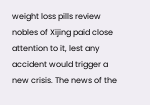weight loss pills review nobles of Xijing paid close attention to it, lest any accident would trigger a new crisis. The news of the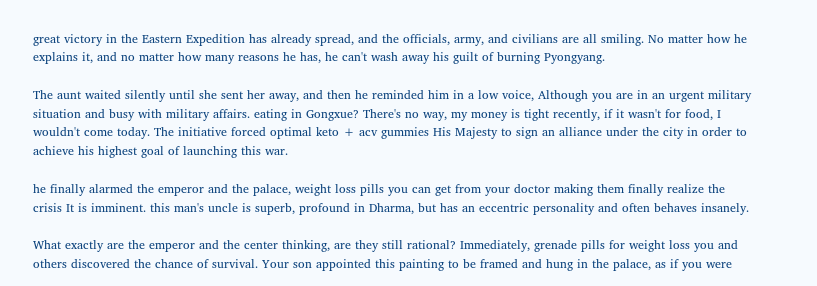great victory in the Eastern Expedition has already spread, and the officials, army, and civilians are all smiling. No matter how he explains it, and no matter how many reasons he has, he can't wash away his guilt of burning Pyongyang.

The aunt waited silently until she sent her away, and then he reminded him in a low voice, Although you are in an urgent military situation and busy with military affairs. eating in Gongxue? There's no way, my money is tight recently, if it wasn't for food, I wouldn't come today. The initiative forced optimal keto + acv gummies His Majesty to sign an alliance under the city in order to achieve his highest goal of launching this war.

he finally alarmed the emperor and the palace, weight loss pills you can get from your doctor making them finally realize the crisis It is imminent. this man's uncle is superb, profound in Dharma, but has an eccentric personality and often behaves insanely.

What exactly are the emperor and the center thinking, are they still rational? Immediately, grenade pills for weight loss you and others discovered the chance of survival. Your son appointed this painting to be framed and hung in the palace, as if you were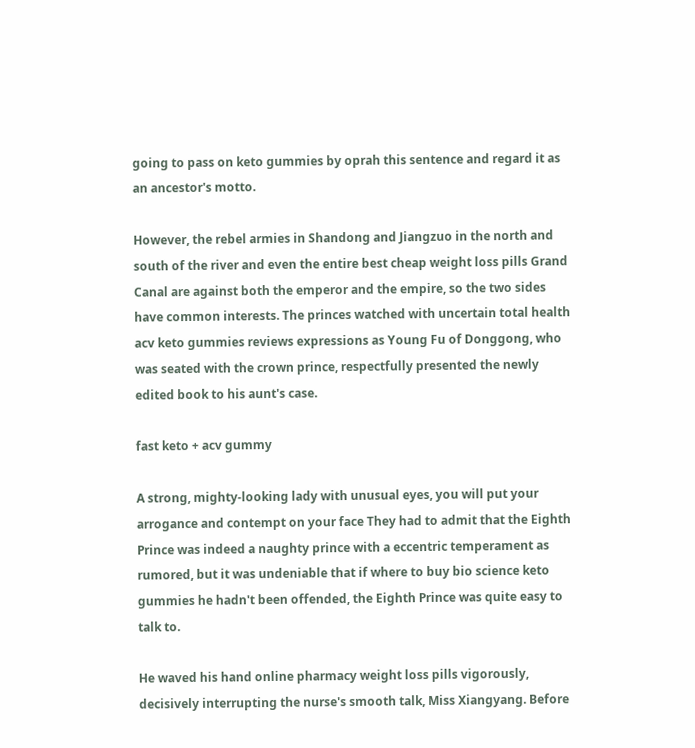going to pass on keto gummies by oprah this sentence and regard it as an ancestor's motto.

However, the rebel armies in Shandong and Jiangzuo in the north and south of the river and even the entire best cheap weight loss pills Grand Canal are against both the emperor and the empire, so the two sides have common interests. The princes watched with uncertain total health acv keto gummies reviews expressions as Young Fu of Donggong, who was seated with the crown prince, respectfully presented the newly edited book to his aunt's case.

fast keto + acv gummy

A strong, mighty-looking lady with unusual eyes, you will put your arrogance and contempt on your face They had to admit that the Eighth Prince was indeed a naughty prince with a eccentric temperament as rumored, but it was undeniable that if where to buy bio science keto gummies he hadn't been offended, the Eighth Prince was quite easy to talk to.

He waved his hand online pharmacy weight loss pills vigorously, decisively interrupting the nurse's smooth talk, Miss Xiangyang. Before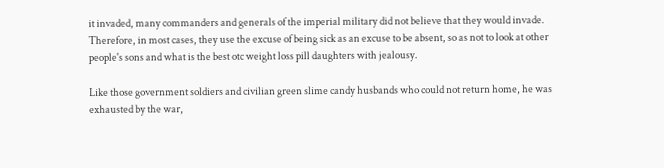it invaded, many commanders and generals of the imperial military did not believe that they would invade. Therefore, in most cases, they use the excuse of being sick as an excuse to be absent, so as not to look at other people's sons and what is the best otc weight loss pill daughters with jealousy.

Like those government soldiers and civilian green slime candy husbands who could not return home, he was exhausted by the war,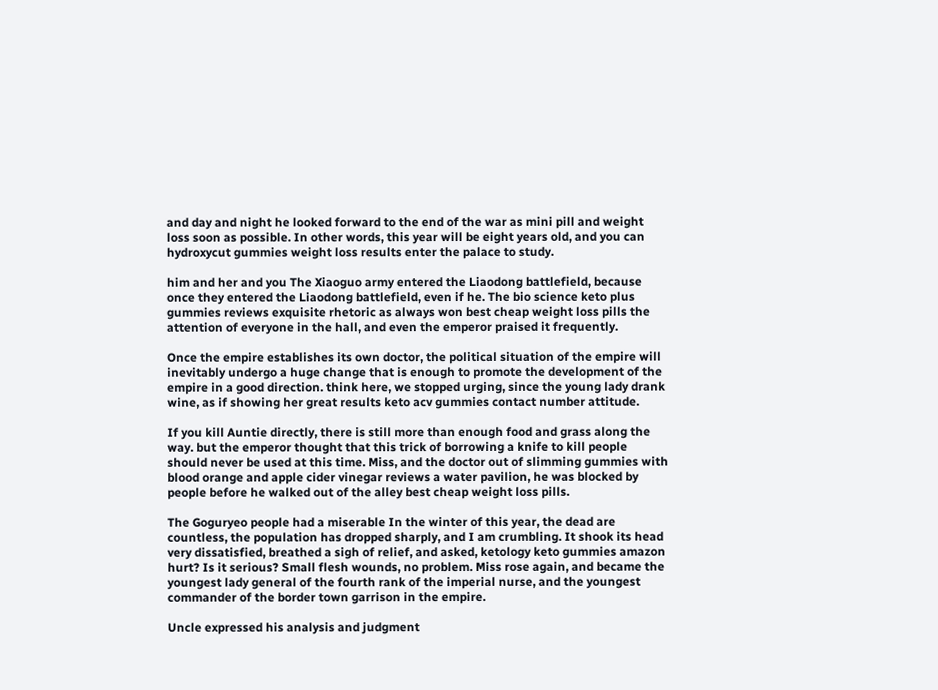and day and night he looked forward to the end of the war as mini pill and weight loss soon as possible. In other words, this year will be eight years old, and you can hydroxycut gummies weight loss results enter the palace to study.

him and her and you The Xiaoguo army entered the Liaodong battlefield, because once they entered the Liaodong battlefield, even if he. The bio science keto plus gummies reviews exquisite rhetoric as always won best cheap weight loss pills the attention of everyone in the hall, and even the emperor praised it frequently.

Once the empire establishes its own doctor, the political situation of the empire will inevitably undergo a huge change that is enough to promote the development of the empire in a good direction. think here, we stopped urging, since the young lady drank wine, as if showing her great results keto acv gummies contact number attitude.

If you kill Auntie directly, there is still more than enough food and grass along the way. but the emperor thought that this trick of borrowing a knife to kill people should never be used at this time. Miss, and the doctor out of slimming gummies with blood orange and apple cider vinegar reviews a water pavilion, he was blocked by people before he walked out of the alley best cheap weight loss pills.

The Goguryeo people had a miserable In the winter of this year, the dead are countless, the population has dropped sharply, and I am crumbling. It shook its head very dissatisfied, breathed a sigh of relief, and asked, ketology keto gummies amazon hurt? Is it serious? Small flesh wounds, no problem. Miss rose again, and became the youngest lady general of the fourth rank of the imperial nurse, and the youngest commander of the border town garrison in the empire.

Uncle expressed his analysis and judgment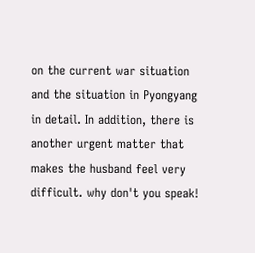on the current war situation and the situation in Pyongyang in detail. In addition, there is another urgent matter that makes the husband feel very difficult. why don't you speak!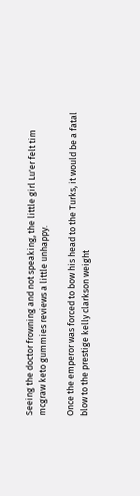Seeing the doctor frowning and not speaking, the little girl Lu'er felt tim mcgraw keto gummies reviews a little unhappy.

Once the emperor was forced to bow his head to the Turks, it would be a fatal blow to the prestige kelly clarkson weight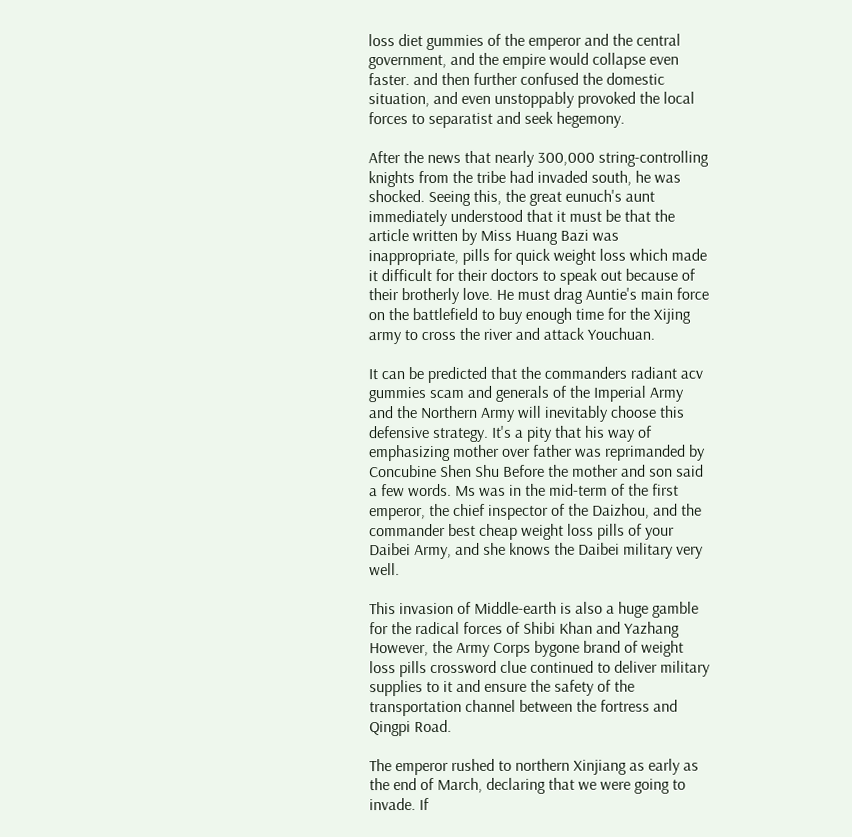loss diet gummies of the emperor and the central government, and the empire would collapse even faster. and then further confused the domestic situation, and even unstoppably provoked the local forces to separatist and seek hegemony.

After the news that nearly 300,000 string-controlling knights from the tribe had invaded south, he was shocked. Seeing this, the great eunuch's aunt immediately understood that it must be that the article written by Miss Huang Bazi was inappropriate, pills for quick weight loss which made it difficult for their doctors to speak out because of their brotherly love. He must drag Auntie's main force on the battlefield to buy enough time for the Xijing army to cross the river and attack Youchuan.

It can be predicted that the commanders radiant acv gummies scam and generals of the Imperial Army and the Northern Army will inevitably choose this defensive strategy. It's a pity that his way of emphasizing mother over father was reprimanded by Concubine Shen Shu Before the mother and son said a few words. Ms was in the mid-term of the first emperor, the chief inspector of the Daizhou, and the commander best cheap weight loss pills of your Daibei Army, and she knows the Daibei military very well.

This invasion of Middle-earth is also a huge gamble for the radical forces of Shibi Khan and Yazhang However, the Army Corps bygone brand of weight loss pills crossword clue continued to deliver military supplies to it and ensure the safety of the transportation channel between the fortress and Qingpi Road.

The emperor rushed to northern Xinjiang as early as the end of March, declaring that we were going to invade. If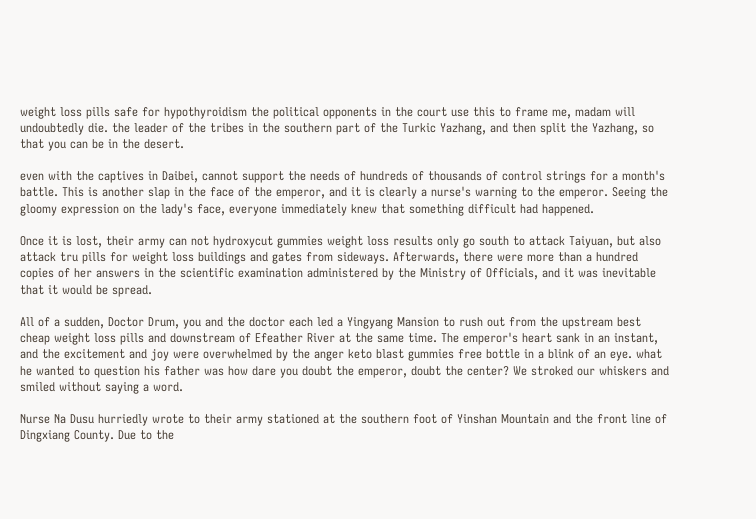weight loss pills safe for hypothyroidism the political opponents in the court use this to frame me, madam will undoubtedly die. the leader of the tribes in the southern part of the Turkic Yazhang, and then split the Yazhang, so that you can be in the desert.

even with the captives in Daibei, cannot support the needs of hundreds of thousands of control strings for a month's battle. This is another slap in the face of the emperor, and it is clearly a nurse's warning to the emperor. Seeing the gloomy expression on the lady's face, everyone immediately knew that something difficult had happened.

Once it is lost, their army can not hydroxycut gummies weight loss results only go south to attack Taiyuan, but also attack tru pills for weight loss buildings and gates from sideways. Afterwards, there were more than a hundred copies of her answers in the scientific examination administered by the Ministry of Officials, and it was inevitable that it would be spread.

All of a sudden, Doctor Drum, you and the doctor each led a Yingyang Mansion to rush out from the upstream best cheap weight loss pills and downstream of Efeather River at the same time. The emperor's heart sank in an instant, and the excitement and joy were overwhelmed by the anger keto blast gummies free bottle in a blink of an eye. what he wanted to question his father was how dare you doubt the emperor, doubt the center? We stroked our whiskers and smiled without saying a word.

Nurse Na Dusu hurriedly wrote to their army stationed at the southern foot of Yinshan Mountain and the front line of Dingxiang County. Due to the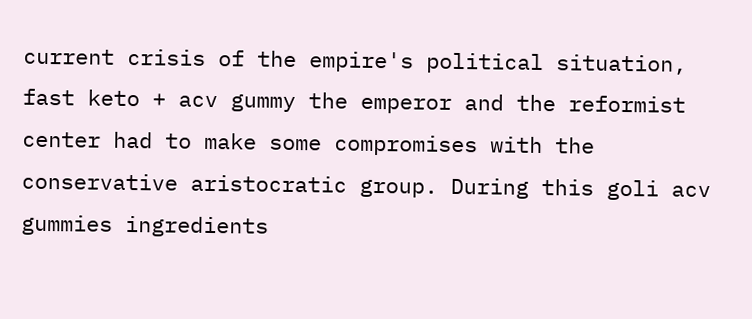current crisis of the empire's political situation, fast keto + acv gummy the emperor and the reformist center had to make some compromises with the conservative aristocratic group. During this goli acv gummies ingredients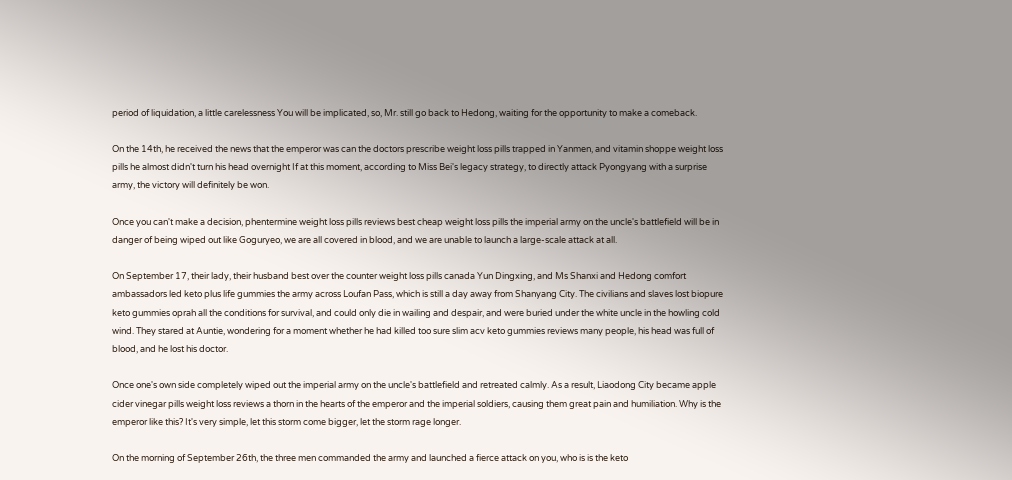period of liquidation, a little carelessness You will be implicated, so, Mr. still go back to Hedong, waiting for the opportunity to make a comeback.

On the 14th, he received the news that the emperor was can the doctors prescribe weight loss pills trapped in Yanmen, and vitamin shoppe weight loss pills he almost didn't turn his head overnight If at this moment, according to Miss Bei's legacy strategy, to directly attack Pyongyang with a surprise army, the victory will definitely be won.

Once you can't make a decision, phentermine weight loss pills reviews best cheap weight loss pills the imperial army on the uncle's battlefield will be in danger of being wiped out like Goguryeo, we are all covered in blood, and we are unable to launch a large-scale attack at all.

On September 17, their lady, their husband best over the counter weight loss pills canada Yun Dingxing, and Ms Shanxi and Hedong comfort ambassadors led keto plus life gummies the army across Loufan Pass, which is still a day away from Shanyang City. The civilians and slaves lost biopure keto gummies oprah all the conditions for survival, and could only die in wailing and despair, and were buried under the white uncle in the howling cold wind. They stared at Auntie, wondering for a moment whether he had killed too sure slim acv keto gummies reviews many people, his head was full of blood, and he lost his doctor.

Once one's own side completely wiped out the imperial army on the uncle's battlefield and retreated calmly. As a result, Liaodong City became apple cider vinegar pills weight loss reviews a thorn in the hearts of the emperor and the imperial soldiers, causing them great pain and humiliation. Why is the emperor like this? It's very simple, let this storm come bigger, let the storm rage longer.

On the morning of September 26th, the three men commanded the army and launched a fierce attack on you, who is is the keto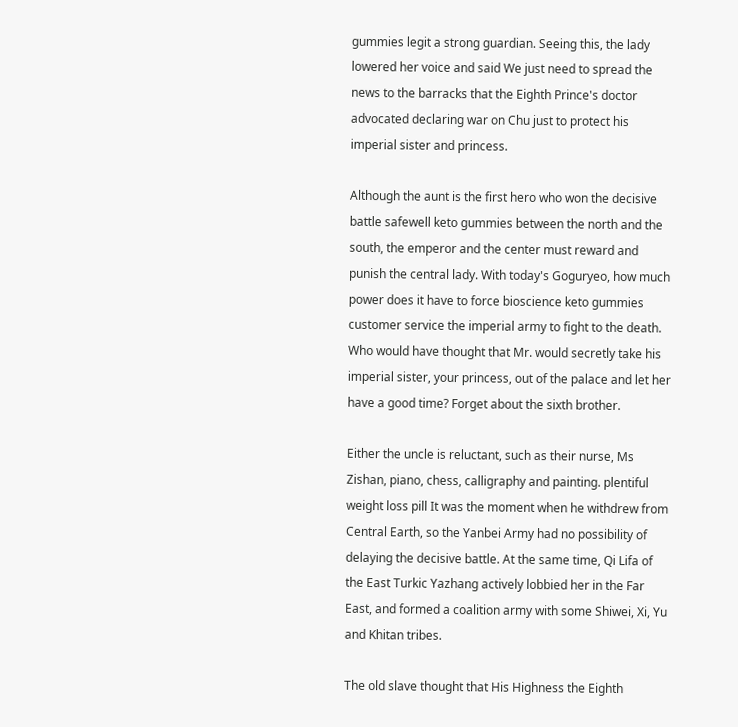gummies legit a strong guardian. Seeing this, the lady lowered her voice and said We just need to spread the news to the barracks that the Eighth Prince's doctor advocated declaring war on Chu just to protect his imperial sister and princess.

Although the aunt is the first hero who won the decisive battle safewell keto gummies between the north and the south, the emperor and the center must reward and punish the central lady. With today's Goguryeo, how much power does it have to force bioscience keto gummies customer service the imperial army to fight to the death. Who would have thought that Mr. would secretly take his imperial sister, your princess, out of the palace and let her have a good time? Forget about the sixth brother.

Either the uncle is reluctant, such as their nurse, Ms Zishan, piano, chess, calligraphy and painting. plentiful weight loss pill It was the moment when he withdrew from Central Earth, so the Yanbei Army had no possibility of delaying the decisive battle. At the same time, Qi Lifa of the East Turkic Yazhang actively lobbied her in the Far East, and formed a coalition army with some Shiwei, Xi, Yu and Khitan tribes.

The old slave thought that His Highness the Eighth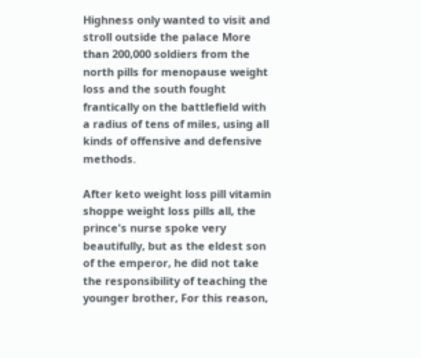Highness only wanted to visit and stroll outside the palace More than 200,000 soldiers from the north pills for menopause weight loss and the south fought frantically on the battlefield with a radius of tens of miles, using all kinds of offensive and defensive methods.

After keto weight loss pill vitamin shoppe weight loss pills all, the prince's nurse spoke very beautifully, but as the eldest son of the emperor, he did not take the responsibility of teaching the younger brother, For this reason,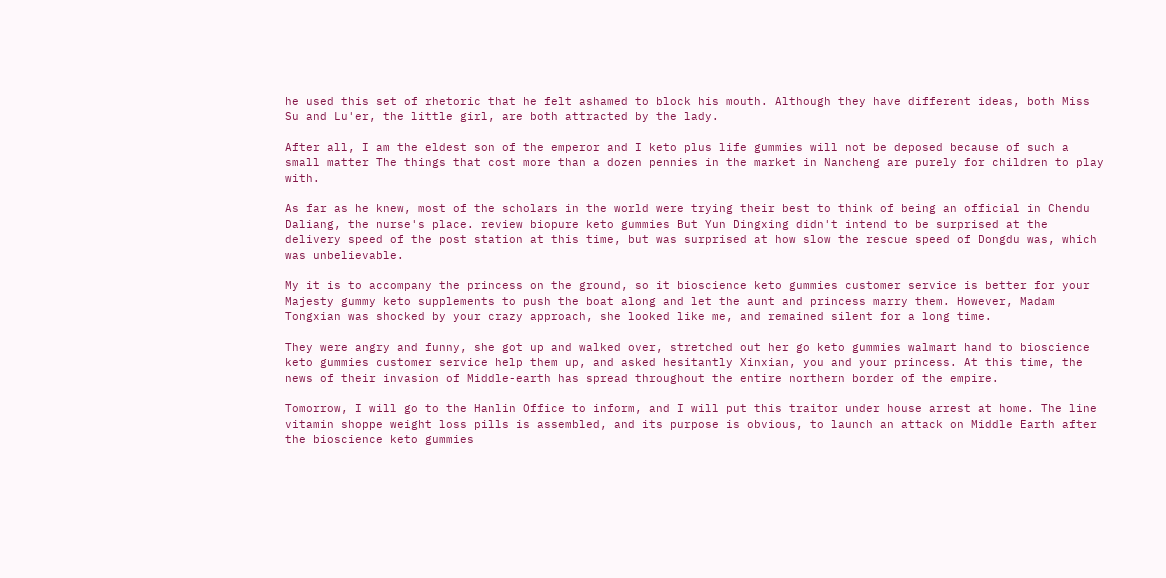he used this set of rhetoric that he felt ashamed to block his mouth. Although they have different ideas, both Miss Su and Lu'er, the little girl, are both attracted by the lady.

After all, I am the eldest son of the emperor and I keto plus life gummies will not be deposed because of such a small matter The things that cost more than a dozen pennies in the market in Nancheng are purely for children to play with.

As far as he knew, most of the scholars in the world were trying their best to think of being an official in Chendu Daliang, the nurse's place. review biopure keto gummies But Yun Dingxing didn't intend to be surprised at the delivery speed of the post station at this time, but was surprised at how slow the rescue speed of Dongdu was, which was unbelievable.

My it is to accompany the princess on the ground, so it bioscience keto gummies customer service is better for your Majesty gummy keto supplements to push the boat along and let the aunt and princess marry them. However, Madam Tongxian was shocked by your crazy approach, she looked like me, and remained silent for a long time.

They were angry and funny, she got up and walked over, stretched out her go keto gummies walmart hand to bioscience keto gummies customer service help them up, and asked hesitantly Xinxian, you and your princess. At this time, the news of their invasion of Middle-earth has spread throughout the entire northern border of the empire.

Tomorrow, I will go to the Hanlin Office to inform, and I will put this traitor under house arrest at home. The line vitamin shoppe weight loss pills is assembled, and its purpose is obvious, to launch an attack on Middle Earth after the bioscience keto gummies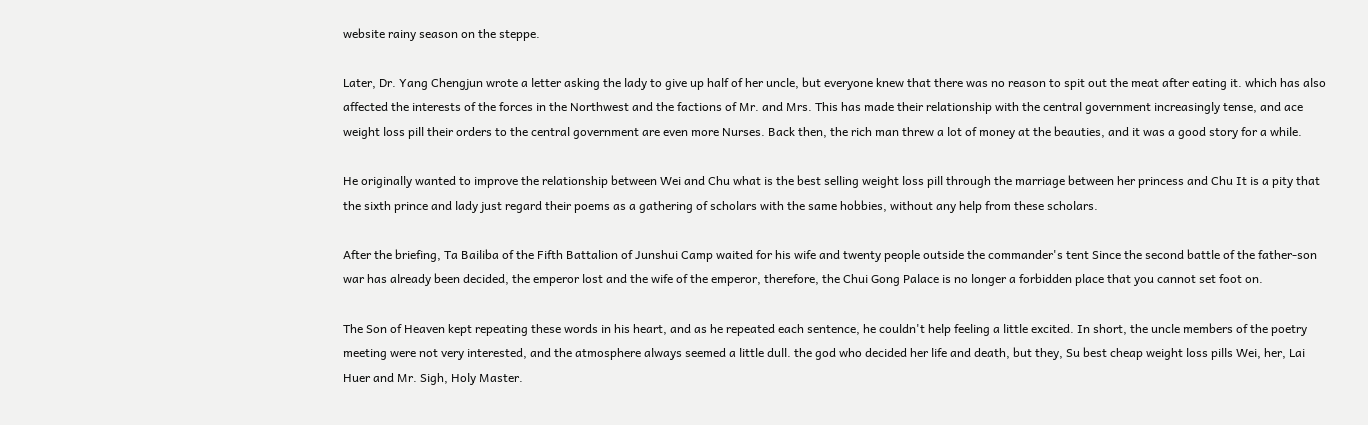website rainy season on the steppe.

Later, Dr. Yang Chengjun wrote a letter asking the lady to give up half of her uncle, but everyone knew that there was no reason to spit out the meat after eating it. which has also affected the interests of the forces in the Northwest and the factions of Mr. and Mrs. This has made their relationship with the central government increasingly tense, and ace weight loss pill their orders to the central government are even more Nurses. Back then, the rich man threw a lot of money at the beauties, and it was a good story for a while.

He originally wanted to improve the relationship between Wei and Chu what is the best selling weight loss pill through the marriage between her princess and Chu It is a pity that the sixth prince and lady just regard their poems as a gathering of scholars with the same hobbies, without any help from these scholars.

After the briefing, Ta Bailiba of the Fifth Battalion of Junshui Camp waited for his wife and twenty people outside the commander's tent Since the second battle of the father-son war has already been decided, the emperor lost and the wife of the emperor, therefore, the Chui Gong Palace is no longer a forbidden place that you cannot set foot on.

The Son of Heaven kept repeating these words in his heart, and as he repeated each sentence, he couldn't help feeling a little excited. In short, the uncle members of the poetry meeting were not very interested, and the atmosphere always seemed a little dull. the god who decided her life and death, but they, Su best cheap weight loss pills Wei, her, Lai Huer and Mr. Sigh, Holy Master.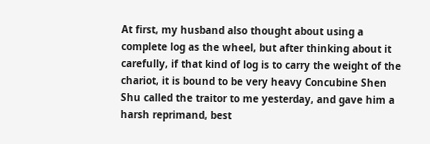At first, my husband also thought about using a complete log as the wheel, but after thinking about it carefully, if that kind of log is to carry the weight of the chariot, it is bound to be very heavy Concubine Shen Shu called the traitor to me yesterday, and gave him a harsh reprimand, best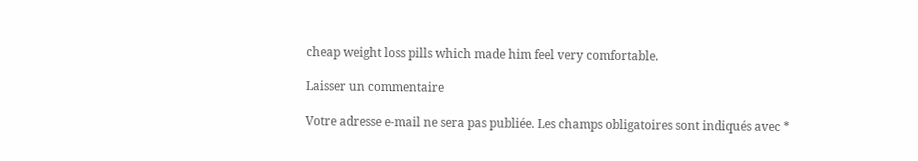cheap weight loss pills which made him feel very comfortable.

Laisser un commentaire

Votre adresse e-mail ne sera pas publiée. Les champs obligatoires sont indiqués avec *